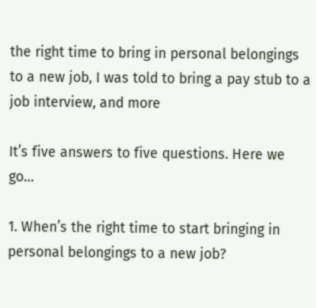the right time to bring in personal belongings to a new job, I was told to bring a pay stub to a job interview, and more

It’s five answers to five questions. Here we go…

1. When’s the right time to start bringing in personal belongings to a new job?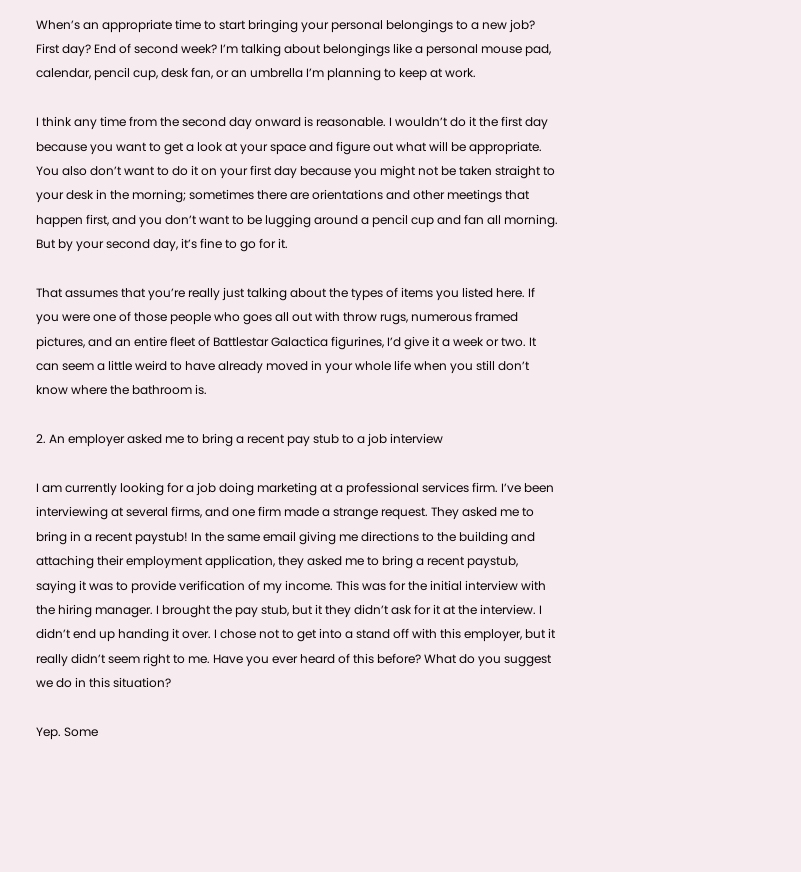When’s an appropriate time to start bringing your personal belongings to a new job? First day? End of second week? I’m talking about belongings like a personal mouse pad, calendar, pencil cup, desk fan, or an umbrella I’m planning to keep at work.

I think any time from the second day onward is reasonable. I wouldn’t do it the first day because you want to get a look at your space and figure out what will be appropriate. You also don’t want to do it on your first day because you might not be taken straight to your desk in the morning; sometimes there are orientations and other meetings that happen first, and you don’t want to be lugging around a pencil cup and fan all morning. But by your second day, it’s fine to go for it.

That assumes that you’re really just talking about the types of items you listed here. If you were one of those people who goes all out with throw rugs, numerous framed pictures, and an entire fleet of Battlestar Galactica figurines, I’d give it a week or two. It can seem a little weird to have already moved in your whole life when you still don’t know where the bathroom is.

2. An employer asked me to bring a recent pay stub to a job interview

I am currently looking for a job doing marketing at a professional services firm. I’ve been interviewing at several firms, and one firm made a strange request. They asked me to bring in a recent paystub! In the same email giving me directions to the building and attaching their employment application, they asked me to bring a recent paystub, saying it was to provide verification of my income. This was for the initial interview with the hiring manager. I brought the pay stub, but it they didn’t ask for it at the interview. I didn’t end up handing it over. I chose not to get into a stand off with this employer, but it really didn’t seem right to me. Have you ever heard of this before? What do you suggest we do in this situation?

Yep. Some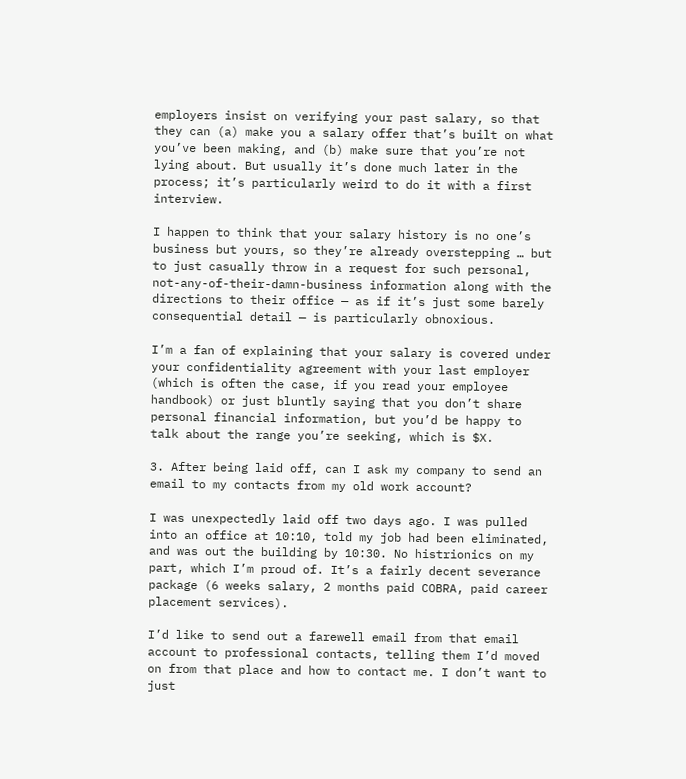employers insist on verifying your past salary, so that they can (a) make you a salary offer that’s built on what you’ve been making, and (b) make sure that you’re not lying about. But usually it’s done much later in the process; it’s particularly weird to do it with a first interview.

I happen to think that your salary history is no one’s business but yours, so they’re already overstepping … but to just casually throw in a request for such personal, not-any-of-their-damn-business information along with the directions to their office — as if it’s just some barely consequential detail — is particularly obnoxious.

I’m a fan of explaining that your salary is covered under your confidentiality agreement with your last employer (which is often the case, if you read your employee handbook) or just bluntly saying that you don’t share personal financial information, but you’d be happy to talk about the range you’re seeking, which is $X.

3. After being laid off, can I ask my company to send an email to my contacts from my old work account?

I was unexpectedly laid off two days ago. I was pulled into an office at 10:10, told my job had been eliminated, and was out the building by 10:30. No histrionics on my part, which I’m proud of. It’s a fairly decent severance package (6 weeks salary, 2 months paid COBRA, paid career placement services).

I’d like to send out a farewell email from that email account to professional contacts, telling them I’d moved on from that place and how to contact me. I don’t want to just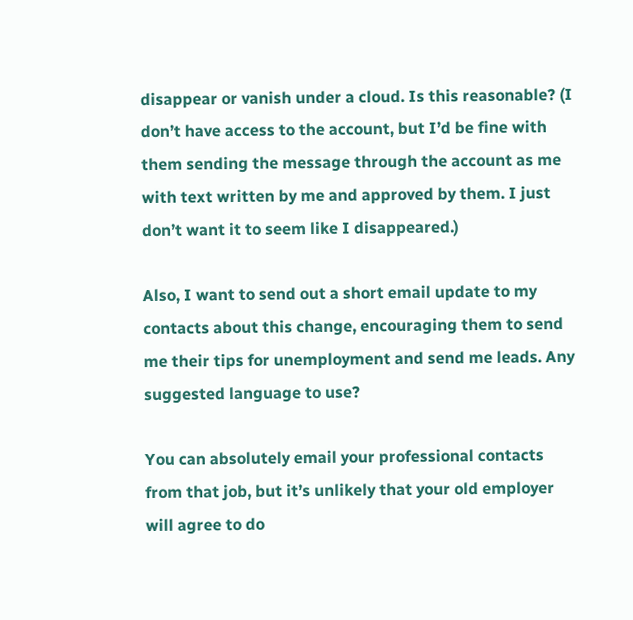disappear or vanish under a cloud. Is this reasonable? (I don’t have access to the account, but I’d be fine with them sending the message through the account as me with text written by me and approved by them. I just don’t want it to seem like I disappeared.)

Also, I want to send out a short email update to my contacts about this change, encouraging them to send me their tips for unemployment and send me leads. Any suggested language to use?

You can absolutely email your professional contacts from that job, but it’s unlikely that your old employer will agree to do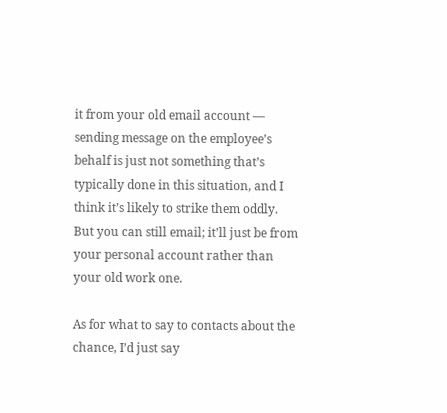it from your old email account — sending message on the employee’s behalf is just not something that’s typically done in this situation, and I think it’s likely to strike them oddly. But you can still email; it’ll just be from your personal account rather than your old work one.

As for what to say to contacts about the chance, I’d just say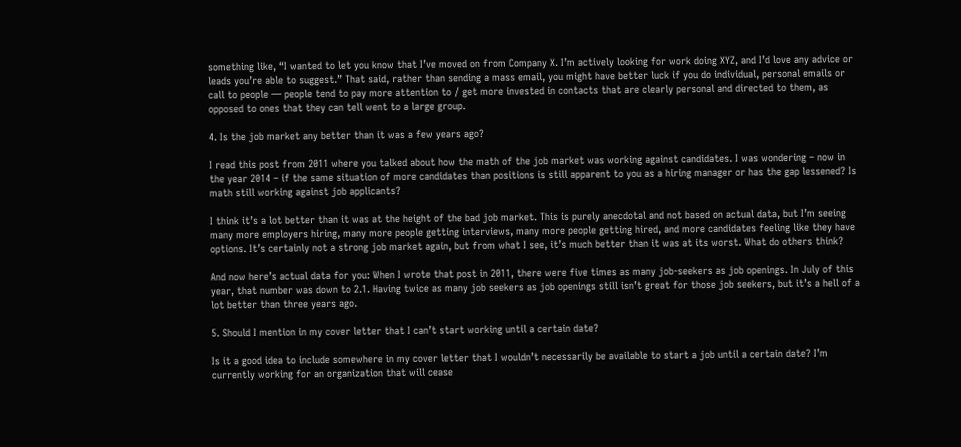something like, “I wanted to let you know that I’ve moved on from Company X. I’m actively looking for work doing XYZ, and I’d love any advice or leads you’re able to suggest.” That said, rather than sending a mass email, you might have better luck if you do individual, personal emails or call to people — people tend to pay more attention to / get more invested in contacts that are clearly personal and directed to them, as opposed to ones that they can tell went to a large group.

4. Is the job market any better than it was a few years ago?

I read this post from 2011 where you talked about how the math of the job market was working against candidates. I was wondering – now in the year 2014 – if the same situation of more candidates than positions is still apparent to you as a hiring manager or has the gap lessened? Is math still working against job applicants?

I think it’s a lot better than it was at the height of the bad job market. This is purely anecdotal and not based on actual data, but I’m seeing many more employers hiring, many more people getting interviews, many more people getting hired, and more candidates feeling like they have options. It’s certainly not a strong job market again, but from what I see, it’s much better than it was at its worst. What do others think?

And now here’s actual data for you: When I wrote that post in 2011, there were five times as many job-seekers as job openings. In July of this year, that number was down to 2.1. Having twice as many job seekers as job openings still isn’t great for those job seekers, but it’s a hell of a lot better than three years ago.

5. Should I mention in my cover letter that I can’t start working until a certain date?

Is it a good idea to include somewhere in my cover letter that I wouldn’t necessarily be available to start a job until a certain date? I’m currently working for an organization that will cease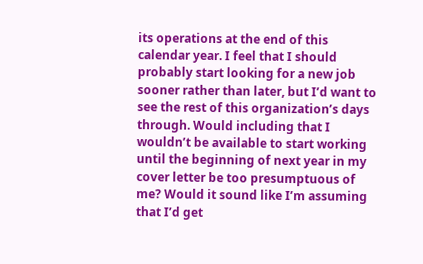its operations at the end of this calendar year. I feel that I should probably start looking for a new job sooner rather than later, but I’d want to see the rest of this organization’s days through. Would including that I wouldn’t be available to start working until the beginning of next year in my cover letter be too presumptuous of me? Would it sound like I’m assuming that I’d get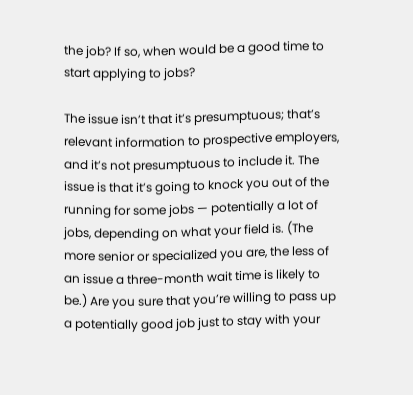the job? If so, when would be a good time to start applying to jobs?

The issue isn’t that it’s presumptuous; that’s relevant information to prospective employers, and it’s not presumptuous to include it. The issue is that it’s going to knock you out of the running for some jobs — potentially a lot of jobs, depending on what your field is. (The more senior or specialized you are, the less of an issue a three-month wait time is likely to be.) Are you sure that you’re willing to pass up a potentially good job just to stay with your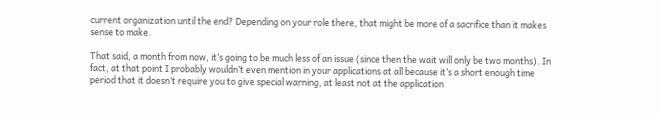current organization until the end? Depending on your role there, that might be more of a sacrifice than it makes sense to make.

That said, a month from now, it’s going to be much less of an issue (since then the wait will only be two months). In fact, at that point I probably wouldn’t even mention in your applications at all because it’s a short enough time period that it doesn’t require you to give special warning, at least not at the application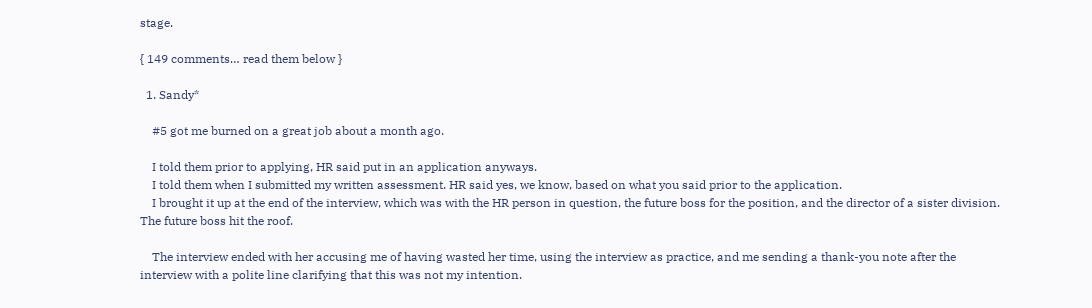stage.

{ 149 comments… read them below }

  1. Sandy*

    #5 got me burned on a great job about a month ago.

    I told them prior to applying, HR said put in an application anyways.
    I told them when I submitted my written assessment. HR said yes, we know, based on what you said prior to the application.
    I brought it up at the end of the interview, which was with the HR person in question, the future boss for the position, and the director of a sister division. The future boss hit the roof.

    The interview ended with her accusing me of having wasted her time, using the interview as practice, and me sending a thank-you note after the interview with a polite line clarifying that this was not my intention.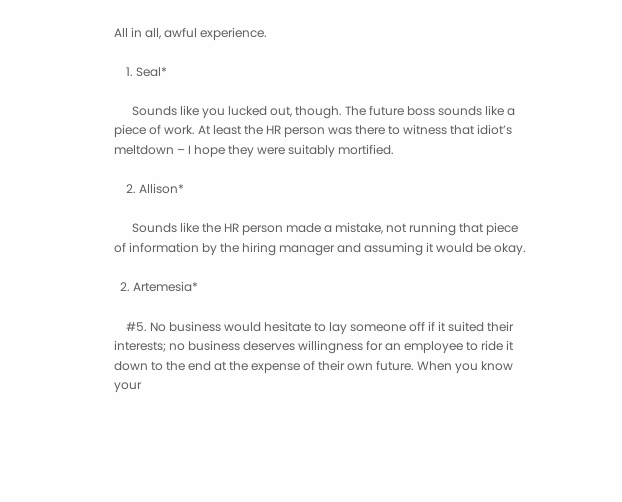All in all, awful experience.

    1. Seal*

      Sounds like you lucked out, though. The future boss sounds like a piece of work. At least the HR person was there to witness that idiot’s meltdown – I hope they were suitably mortified.

    2. Allison*

      Sounds like the HR person made a mistake, not running that piece of information by the hiring manager and assuming it would be okay.

  2. Artemesia*

    #5. No business would hesitate to lay someone off if it suited their interests; no business deserves willingness for an employee to ride it down to the end at the expense of their own future. When you know your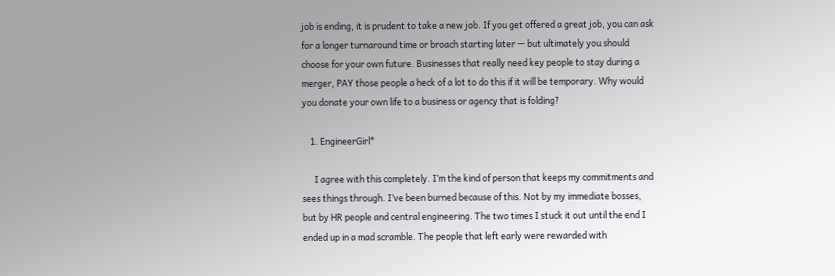job is ending, it is prudent to take a new job. If you get offered a great job, you can ask for a longer turnaround time or broach starting later — but ultimately you should choose for your own future. Businesses that really need key people to stay during a merger, PAY those people a heck of a lot to do this if it will be temporary. Why would you donate your own life to a business or agency that is folding?

    1. EngineerGirl*

      I agree with this completely. I’m the kind of person that keeps my commitments and sees things through. I’ve been burned because of this. Not by my immediate bosses, but by HR people and central engineering. The two times I stuck it out until the end I ended up in a mad scramble. The people that left early were rewarded with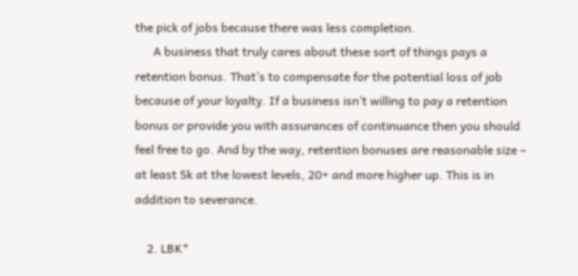the pick of jobs because there was less completion.
      A business that truly cares about these sort of things pays a retention bonus. That’s to compensate for the potential loss of job because of your loyalty. If a business isn’t willing to pay a retention bonus or provide you with assurances of continuance then you should feel free to go. And by the way, retention bonuses are reasonable size – at least 5k at the lowest levels, 20+ and more higher up. This is in addition to severance.

    2. LBK*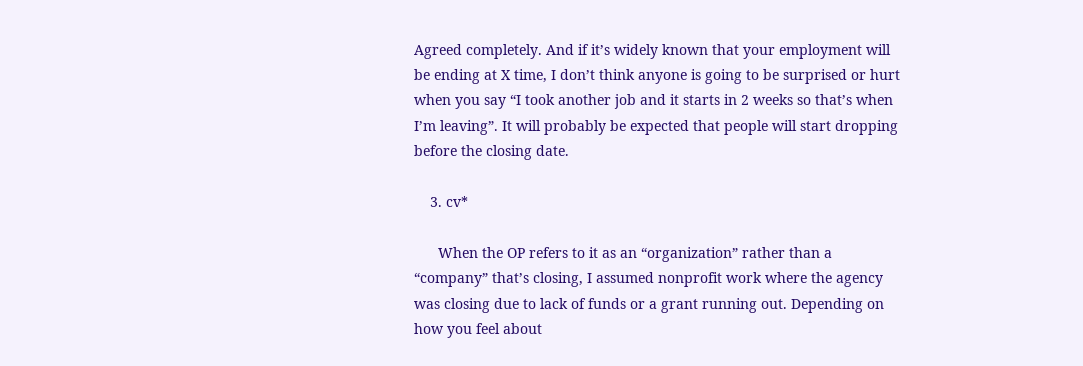Agreed completely. And if it’s widely known that your employment will be ending at X time, I don’t think anyone is going to be surprised or hurt when you say “I took another job and it starts in 2 weeks so that’s when I’m leaving”. It will probably be expected that people will start dropping before the closing date.

    3. cv*

      When the OP refers to it as an “organization” rather than a “company” that’s closing, I assumed nonprofit work where the agency was closing due to lack of funds or a grant running out. Depending on how you feel about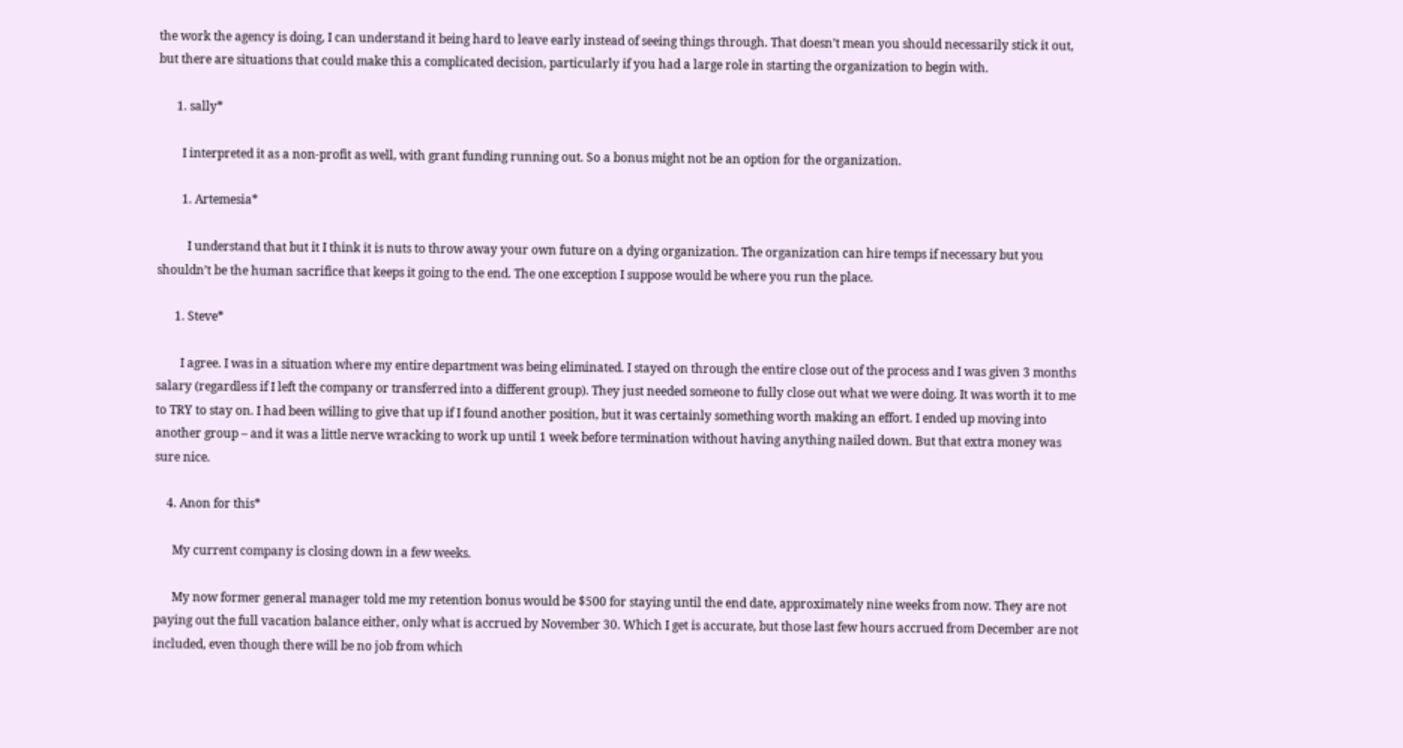the work the agency is doing, I can understand it being hard to leave early instead of seeing things through. That doesn’t mean you should necessarily stick it out, but there are situations that could make this a complicated decision, particularly if you had a large role in starting the organization to begin with.

      1. sally*

        I interpreted it as a non-profit as well, with grant funding running out. So a bonus might not be an option for the organization.

        1. Artemesia*

          I understand that but it I think it is nuts to throw away your own future on a dying organization. The organization can hire temps if necessary but you shouldn’t be the human sacrifice that keeps it going to the end. The one exception I suppose would be where you run the place.

      1. Steve*

        I agree. I was in a situation where my entire department was being eliminated. I stayed on through the entire close out of the process and I was given 3 months salary (regardless if I left the company or transferred into a different group). They just needed someone to fully close out what we were doing. It was worth it to me to TRY to stay on. I had been willing to give that up if I found another position, but it was certainly something worth making an effort. I ended up moving into another group – and it was a little nerve wracking to work up until 1 week before termination without having anything nailed down. But that extra money was sure nice.

    4. Anon for this*

      My current company is closing down in a few weeks.

      My now former general manager told me my retention bonus would be $500 for staying until the end date, approximately nine weeks from now. They are not paying out the full vacation balance either, only what is accrued by November 30. Which I get is accurate, but those last few hours accrued from December are not included, even though there will be no job from which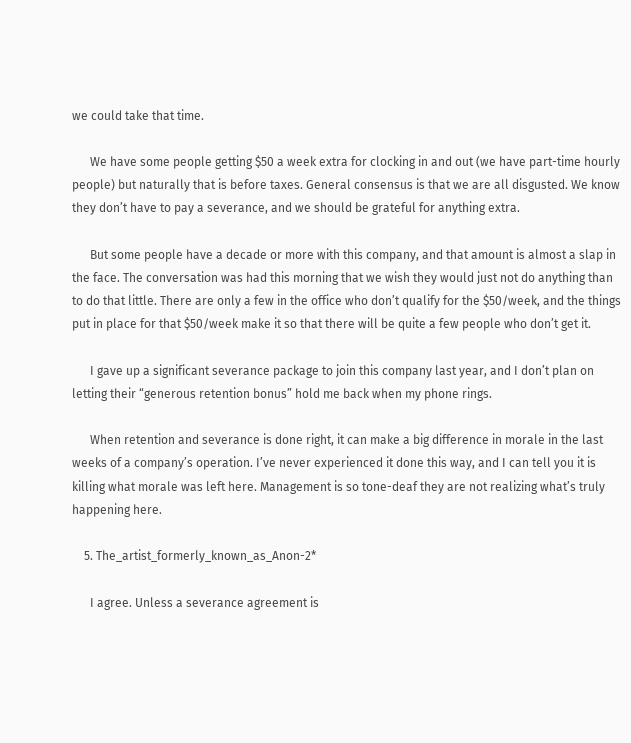we could take that time.

      We have some people getting $50 a week extra for clocking in and out (we have part-time hourly people) but naturally that is before taxes. General consensus is that we are all disgusted. We know they don’t have to pay a severance, and we should be grateful for anything extra.

      But some people have a decade or more with this company, and that amount is almost a slap in the face. The conversation was had this morning that we wish they would just not do anything than to do that little. There are only a few in the office who don’t qualify for the $50/week, and the things put in place for that $50/week make it so that there will be quite a few people who don’t get it.

      I gave up a significant severance package to join this company last year, and I don’t plan on letting their “generous retention bonus” hold me back when my phone rings.

      When retention and severance is done right, it can make a big difference in morale in the last weeks of a company’s operation. I’ve never experienced it done this way, and I can tell you it is killing what morale was left here. Management is so tone-deaf they are not realizing what’s truly happening here.

    5. The_artist_formerly_known_as_Anon-2*

      I agree. Unless a severance agreement is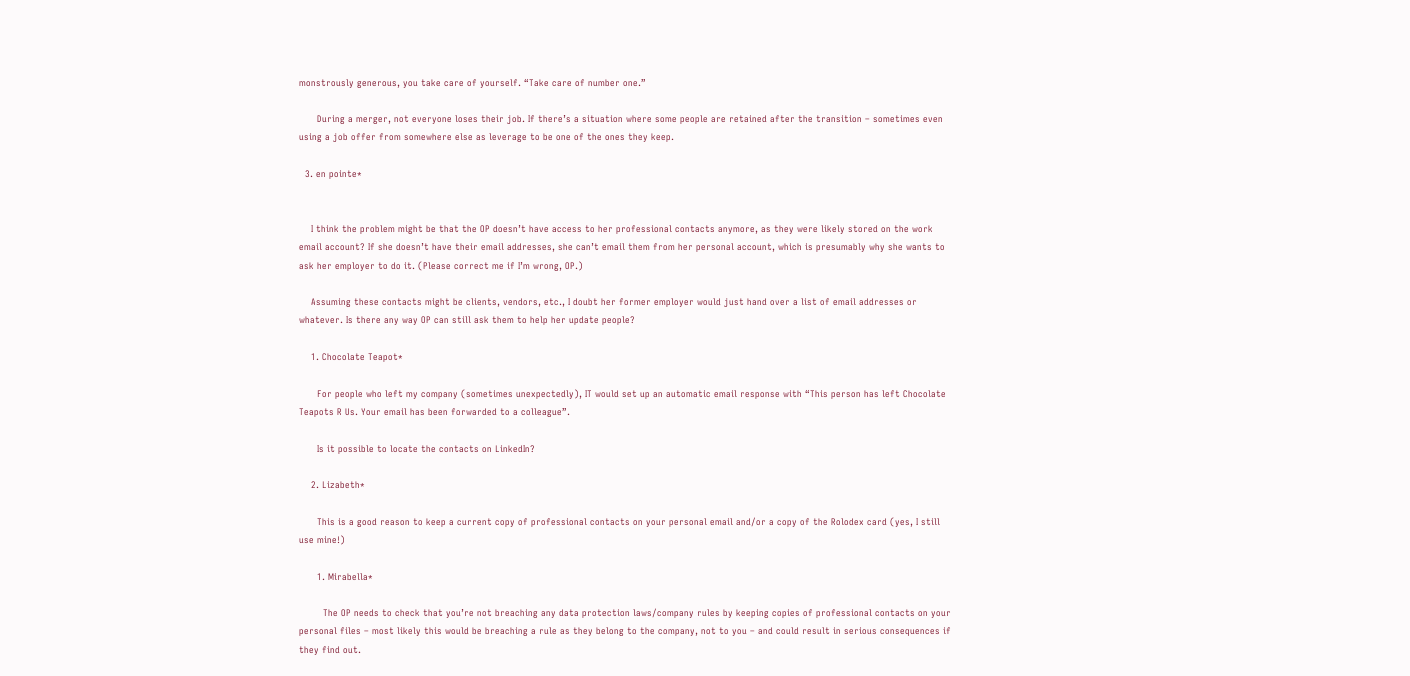monstrously generous, you take care of yourself. “Take care of number one.”

      During a merger, not everyone loses their job. If there’s a situation where some people are retained after the transition – sometimes even using a job offer from somewhere else as leverage to be one of the ones they keep.

  3. en pointe*


    I think the problem might be that the OP doesn’t have access to her professional contacts anymore, as they were likely stored on the work email account? If she doesn’t have their email addresses, she can’t email them from her personal account, which is presumably why she wants to ask her employer to do it. (Please correct me if I’m wrong, OP.)

    Assuming these contacts might be clients, vendors, etc., I doubt her former employer would just hand over a list of email addresses or whatever. Is there any way OP can still ask them to help her update people?

    1. Chocolate Teapot*

      For people who left my company (sometimes unexpectedly), IT would set up an automatic email response with “This person has left Chocolate Teapots R Us. Your email has been forwarded to a colleague”.

      Is it possible to locate the contacts on LinkedIn?

    2. Lizabeth*

      This is a good reason to keep a current copy of professional contacts on your personal email and/or a copy of the Rolodex card (yes, I still use mine!)

      1. Mirabella*

        The OP needs to check that you’re not breaching any data protection laws/company rules by keeping copies of professional contacts on your personal files – most likely this would be breaching a rule as they belong to the company, not to you – and could result in serious consequences if they find out.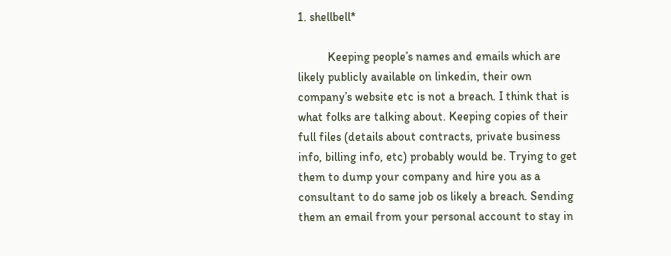1. shellbell*

          Keeping people’s names and emails which are likely publicly available on linkedin, their own company’s website etc is not a breach. I think that is what folks are talking about. Keeping copies of their full files (details about contracts, private business info, billing info, etc) probably would be. Trying to get them to dump your company and hire you as a consultant to do same job os likely a breach. Sending them an email from your personal account to stay in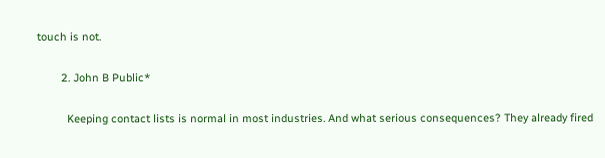touch is not.

        2. John B Public*

          Keeping contact lists is normal in most industries. And what serious consequences? They already fired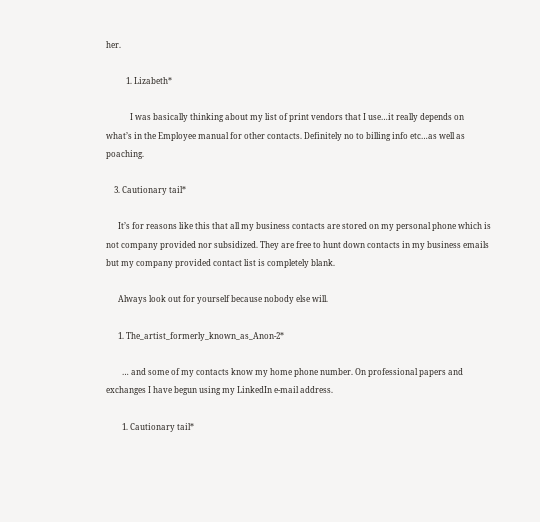her.

          1. Lizabeth*

            I was basically thinking about my list of print vendors that I use…it really depends on what’s in the Employee manual for other contacts. Definitely no to billing info etc…as well as poaching.

    3. Cautionary tail*

      It’s for reasons like this that all my business contacts are stored on my personal phone which is not company provided nor subsidized. They are free to hunt down contacts in my business emails but my company provided contact list is completely blank.

      Always look out for yourself because nobody else will.

      1. The_artist_formerly_known_as_Anon-2*

        … and some of my contacts know my home phone number. On professional papers and exchanges I have begun using my LinkedIn e-mail address.

        1. Cautionary tail*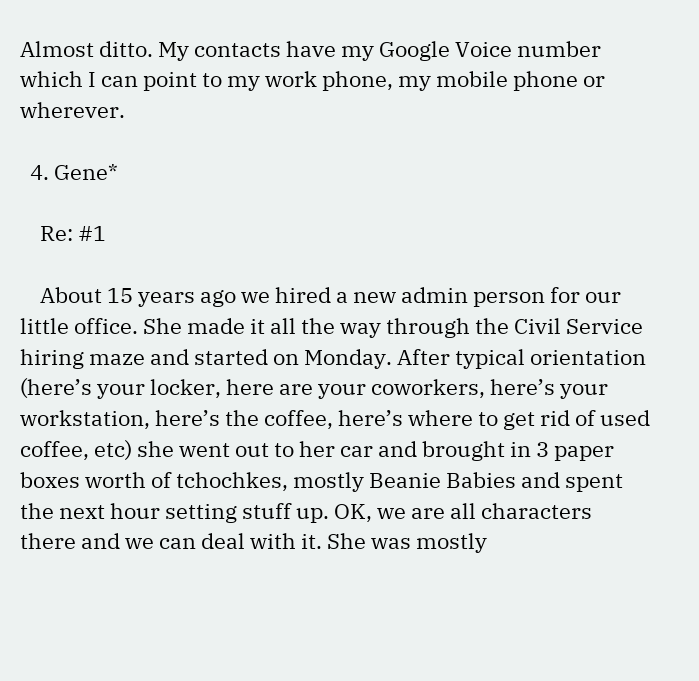Almost ditto. My contacts have my Google Voice number which I can point to my work phone, my mobile phone or wherever.

  4. Gene*

    Re: #1

    About 15 years ago we hired a new admin person for our little office. She made it all the way through the Civil Service hiring maze and started on Monday. After typical orientation (here’s your locker, here are your coworkers, here’s your workstation, here’s the coffee, here’s where to get rid of used coffee, etc) she went out to her car and brought in 3 paper boxes worth of tchochkes, mostly Beanie Babies and spent the next hour setting stuff up. OK, we are all characters there and we can deal with it. She was mostly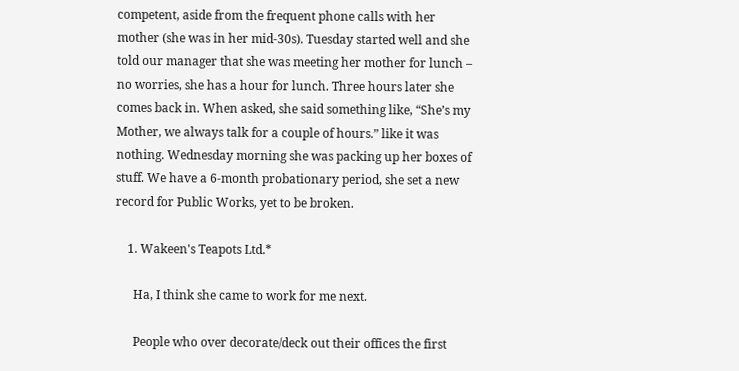competent, aside from the frequent phone calls with her mother (she was in her mid-30s). Tuesday started well and she told our manager that she was meeting her mother for lunch – no worries, she has a hour for lunch. Three hours later she comes back in. When asked, she said something like, “She’s my Mother, we always talk for a couple of hours.” like it was nothing. Wednesday morning she was packing up her boxes of stuff. We have a 6-month probationary period, she set a new record for Public Works, yet to be broken.

    1. Wakeen's Teapots Ltd.*

      Ha, I think she came to work for me next.

      People who over decorate/deck out their offices the first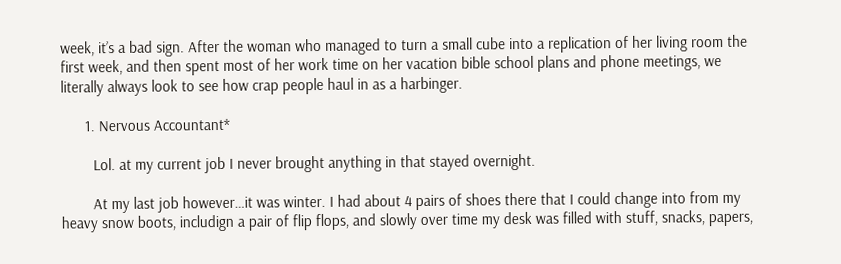week, it’s a bad sign. After the woman who managed to turn a small cube into a replication of her living room the first week, and then spent most of her work time on her vacation bible school plans and phone meetings, we literally always look to see how crap people haul in as a harbinger.

      1. Nervous Accountant*

        Lol. at my current job I never brought anything in that stayed overnight.

        At my last job however…it was winter. I had about 4 pairs of shoes there that I could change into from my heavy snow boots, includign a pair of flip flops, and slowly over time my desk was filled with stuff, snacks, papers,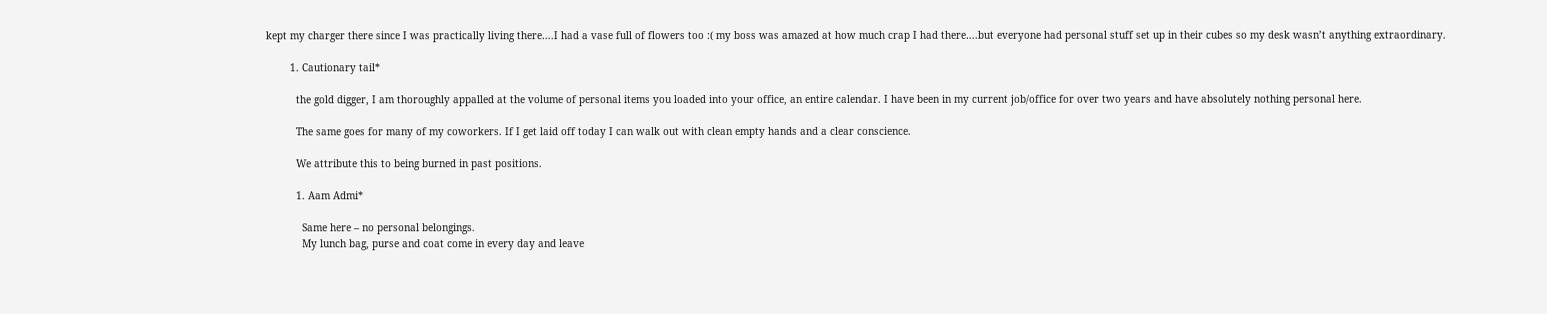kept my charger there since I was practically living there….I had a vase full of flowers too :( my boss was amazed at how much crap I had there….but everyone had personal stuff set up in their cubes so my desk wasn’t anything extraordinary.

        1. Cautionary tail*

          the gold digger, I am thoroughly appalled at the volume of personal items you loaded into your office, an entire calendar. I have been in my current job/office for over two years and have absolutely nothing personal here.

          The same goes for many of my coworkers. If I get laid off today I can walk out with clean empty hands and a clear conscience.

          We attribute this to being burned in past positions.

          1. Aam Admi*

            Same here – no personal belongings.
            My lunch bag, purse and coat come in every day and leave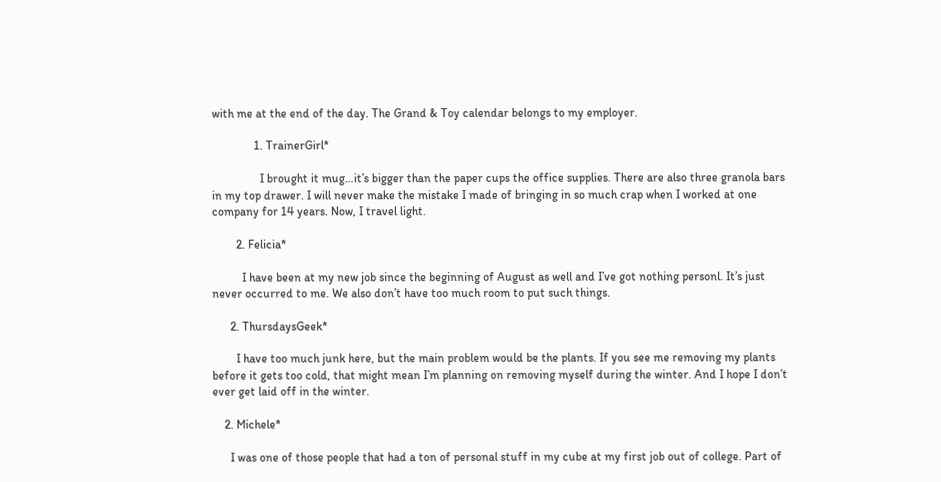with me at the end of the day. The Grand & Toy calendar belongs to my employer.

              1. TrainerGirl*

                I brought it mug…it’s bigger than the paper cups the office supplies. There are also three granola bars in my top drawer. I will never make the mistake I made of bringing in so much crap when I worked at one company for 14 years. Now, I travel light.

        2. Felicia*

          I have been at my new job since the beginning of August as well and I’ve got nothing personl. It’s just never occurred to me. We also don’t have too much room to put such things.

      2. ThursdaysGeek*

        I have too much junk here, but the main problem would be the plants. If you see me removing my plants before it gets too cold, that might mean I’m planning on removing myself during the winter. And I hope I don’t ever get laid off in the winter.

    2. Michele*

      I was one of those people that had a ton of personal stuff in my cube at my first job out of college. Part of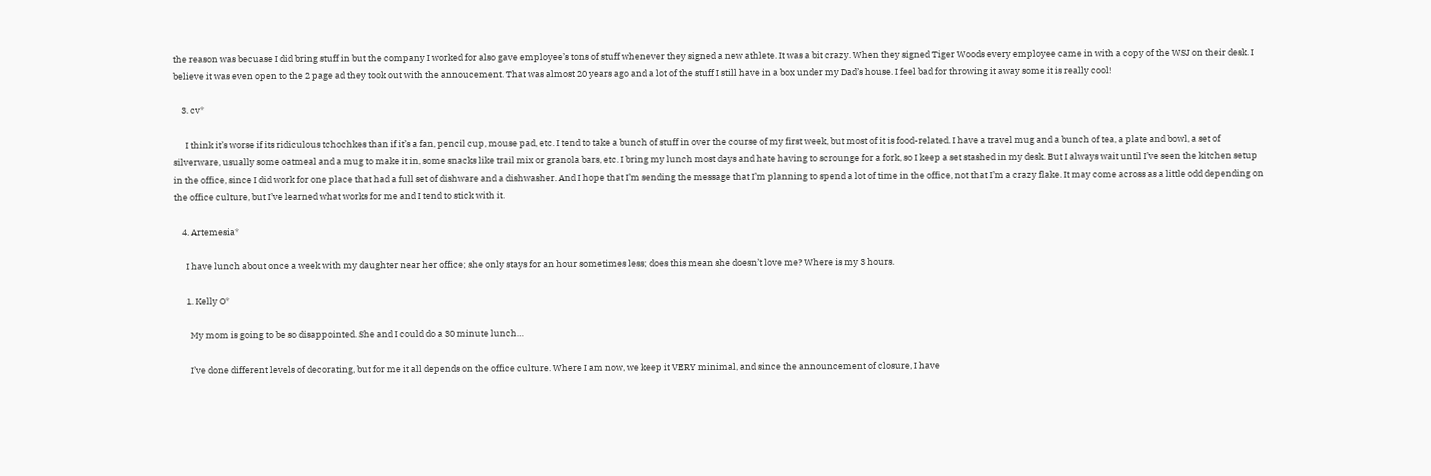the reason was becuase I did bring stuff in but the company I worked for also gave employee’s tons of stuff whenever they signed a new athlete. It was a bit crazy. When they signed Tiger Woods every employee came in with a copy of the WSJ on their desk. I believe it was even open to the 2 page ad they took out with the annoucement. That was almost 20 years ago and a lot of the stuff I still have in a box under my Dad’s house. I feel bad for throwing it away some it is really cool!

    3. cv*

      I think it’s worse if its ridiculous tchochkes than if it’s a fan, pencil cup, mouse pad, etc. I tend to take a bunch of stuff in over the course of my first week, but most of it is food-related. I have a travel mug and a bunch of tea, a plate and bowl, a set of silverware, usually some oatmeal and a mug to make it in, some snacks like trail mix or granola bars, etc. I bring my lunch most days and hate having to scrounge for a fork, so I keep a set stashed in my desk. But I always wait until I’ve seen the kitchen setup in the office, since I did work for one place that had a full set of dishware and a dishwasher. And I hope that I’m sending the message that I’m planning to spend a lot of time in the office, not that I’m a crazy flake. It may come across as a little odd depending on the office culture, but I’ve learned what works for me and I tend to stick with it.

    4. Artemesia*

      I have lunch about once a week with my daughter near her office; she only stays for an hour sometimes less; does this mean she doesn’t love me? Where is my 3 hours.

      1. Kelly O*

        My mom is going to be so disappointed. She and I could do a 30 minute lunch…

        I’ve done different levels of decorating, but for me it all depends on the office culture. Where I am now, we keep it VERY minimal, and since the announcement of closure, I have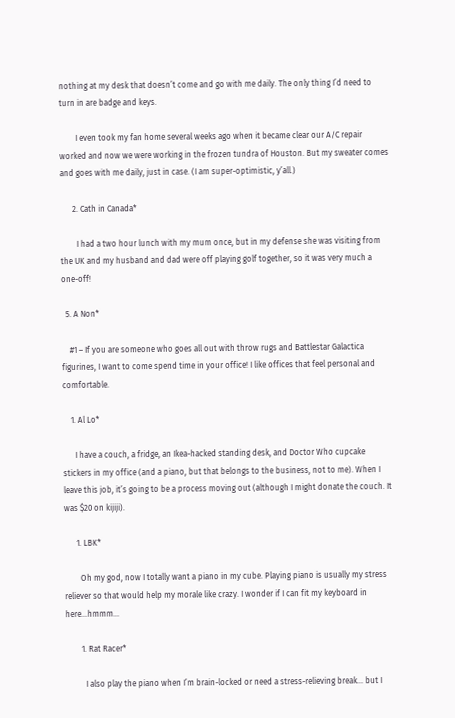nothing at my desk that doesn’t come and go with me daily. The only thing I’d need to turn in are badge and keys.

        I even took my fan home several weeks ago when it became clear our A/C repair worked and now we were working in the frozen tundra of Houston. But my sweater comes and goes with me daily, just in case. (I am super-optimistic, y’all.)

      2. Cath in Canada*

        I had a two hour lunch with my mum once, but in my defense she was visiting from the UK and my husband and dad were off playing golf together, so it was very much a one-off!

  5. A Non*

    #1 – If you are someone who goes all out with throw rugs and Battlestar Galactica figurines, I want to come spend time in your office! I like offices that feel personal and comfortable.

    1. Al Lo*

      I have a couch, a fridge, an Ikea-hacked standing desk, and Doctor Who cupcake stickers in my office (and a piano, but that belongs to the business, not to me). When I leave this job, it’s going to be a process moving out (although I might donate the couch. It was $20 on kijiji).

      1. LBK*

        Oh my god, now I totally want a piano in my cube. Playing piano is usually my stress reliever so that would help my morale like crazy. I wonder if I can fit my keyboard in here…hmmm…

        1. Rat Racer*

          I also play the piano when I’m brain-locked or need a stress-relieving break… but I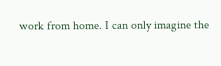work from home. I can only imagine the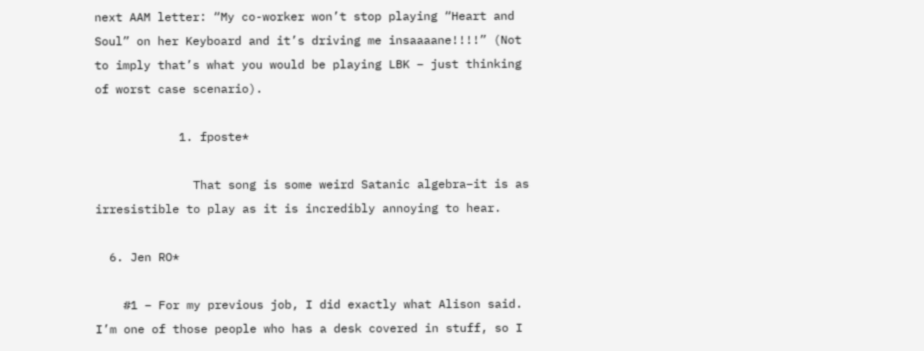next AAM letter: “My co-worker won’t stop playing “Heart and Soul” on her Keyboard and it’s driving me insaaaane!!!!” (Not to imply that’s what you would be playing LBK – just thinking of worst case scenario).

            1. fposte*

              That song is some weird Satanic algebra–it is as irresistible to play as it is incredibly annoying to hear.

  6. Jen RO*

    #1 – For my previous job, I did exactly what Alison said. I’m one of those people who has a desk covered in stuff, so I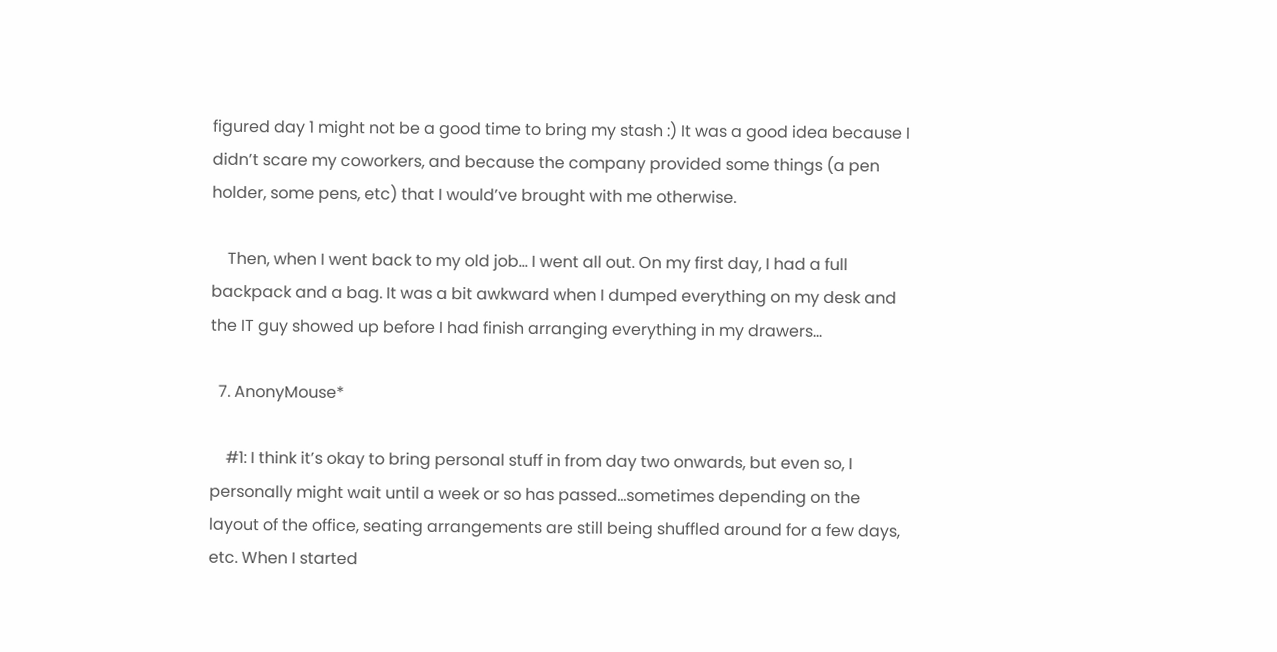figured day 1 might not be a good time to bring my stash :) It was a good idea because I didn’t scare my coworkers, and because the company provided some things (a pen holder, some pens, etc) that I would’ve brought with me otherwise.

    Then, when I went back to my old job… I went all out. On my first day, I had a full backpack and a bag. It was a bit awkward when I dumped everything on my desk and the IT guy showed up before I had finish arranging everything in my drawers…

  7. AnonyMouse*

    #1: I think it’s okay to bring personal stuff in from day two onwards, but even so, I personally might wait until a week or so has passed…sometimes depending on the layout of the office, seating arrangements are still being shuffled around for a few days, etc. When I started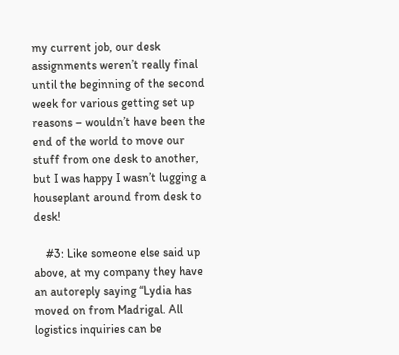my current job, our desk assignments weren’t really final until the beginning of the second week for various getting set up reasons – wouldn’t have been the end of the world to move our stuff from one desk to another, but I was happy I wasn’t lugging a houseplant around from desk to desk!

    #3: Like someone else said up above, at my company they have an autoreply saying “Lydia has moved on from Madrigal. All logistics inquiries can be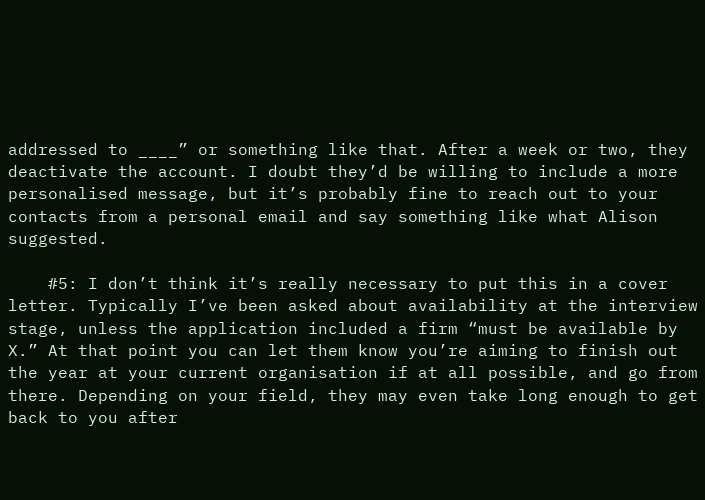addressed to ____” or something like that. After a week or two, they deactivate the account. I doubt they’d be willing to include a more personalised message, but it’s probably fine to reach out to your contacts from a personal email and say something like what Alison suggested.

    #5: I don’t think it’s really necessary to put this in a cover letter. Typically I’ve been asked about availability at the interview stage, unless the application included a firm “must be available by X.” At that point you can let them know you’re aiming to finish out the year at your current organisation if at all possible, and go from there. Depending on your field, they may even take long enough to get back to you after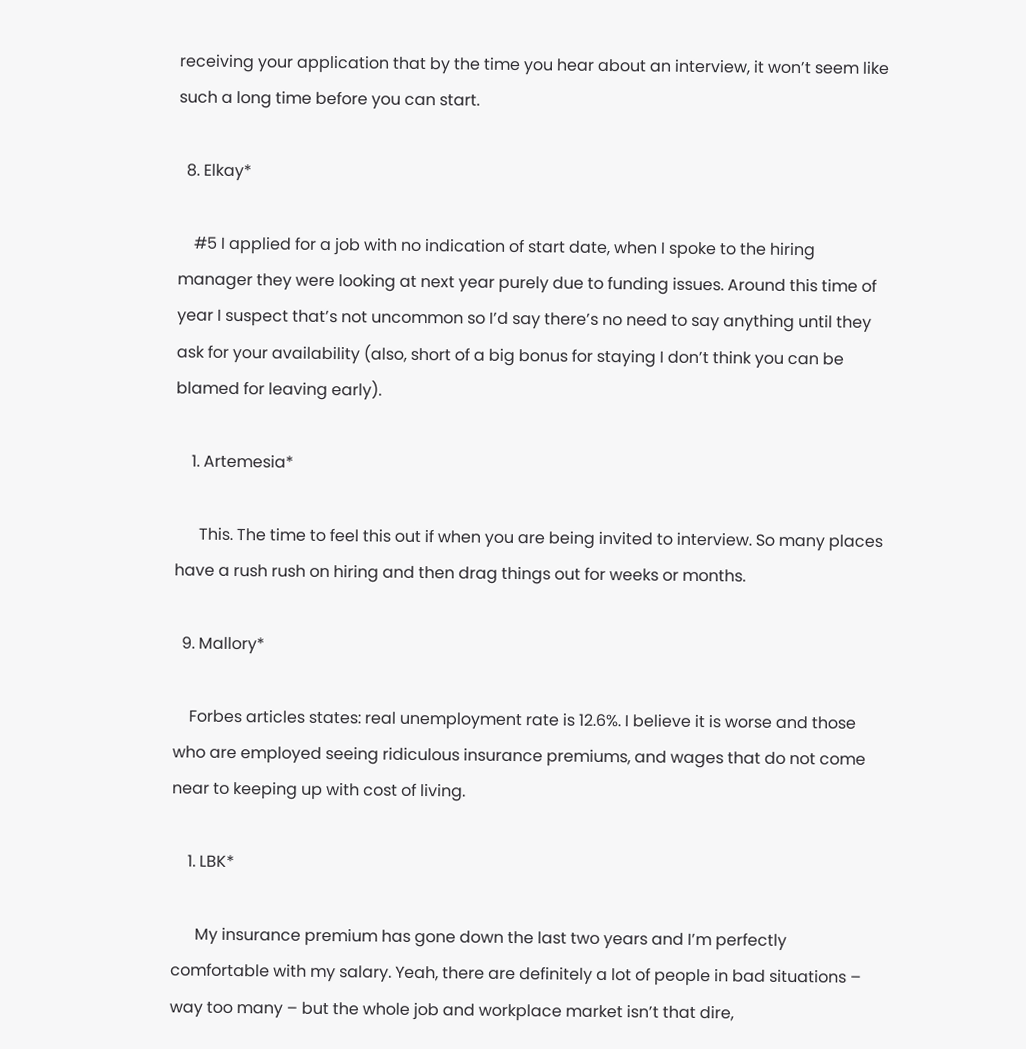receiving your application that by the time you hear about an interview, it won’t seem like such a long time before you can start.

  8. Elkay*

    #5 I applied for a job with no indication of start date, when I spoke to the hiring manager they were looking at next year purely due to funding issues. Around this time of year I suspect that’s not uncommon so I’d say there’s no need to say anything until they ask for your availability (also, short of a big bonus for staying I don’t think you can be blamed for leaving early).

    1. Artemesia*

      This. The time to feel this out if when you are being invited to interview. So many places have a rush rush on hiring and then drag things out for weeks or months.

  9. Mallory*

    Forbes articles states: real unemployment rate is 12.6%. I believe it is worse and those who are employed seeing ridiculous insurance premiums, and wages that do not come near to keeping up with cost of living.

    1. LBK*

      My insurance premium has gone down the last two years and I’m perfectly comfortable with my salary. Yeah, there are definitely a lot of people in bad situations – way too many – but the whole job and workplace market isn’t that dire,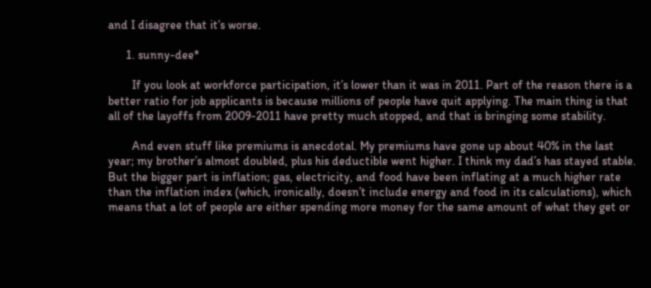and I disagree that it’s worse.

      1. sunny-dee*

        If you look at workforce participation, it’s lower than it was in 2011. Part of the reason there is a better ratio for job applicants is because millions of people have quit applying. The main thing is that all of the layoffs from 2009-2011 have pretty much stopped, and that is bringing some stability.

        And even stuff like premiums is anecdotal. My premiums have gone up about 40% in the last year; my brother’s almost doubled, plus his deductible went higher. I think my dad’s has stayed stable. But the bigger part is inflation; gas, electricity, and food have been inflating at a much higher rate than the inflation index (which, ironically, doesn’t include energy and food in its calculations), which means that a lot of people are either spending more money for the same amount of what they get or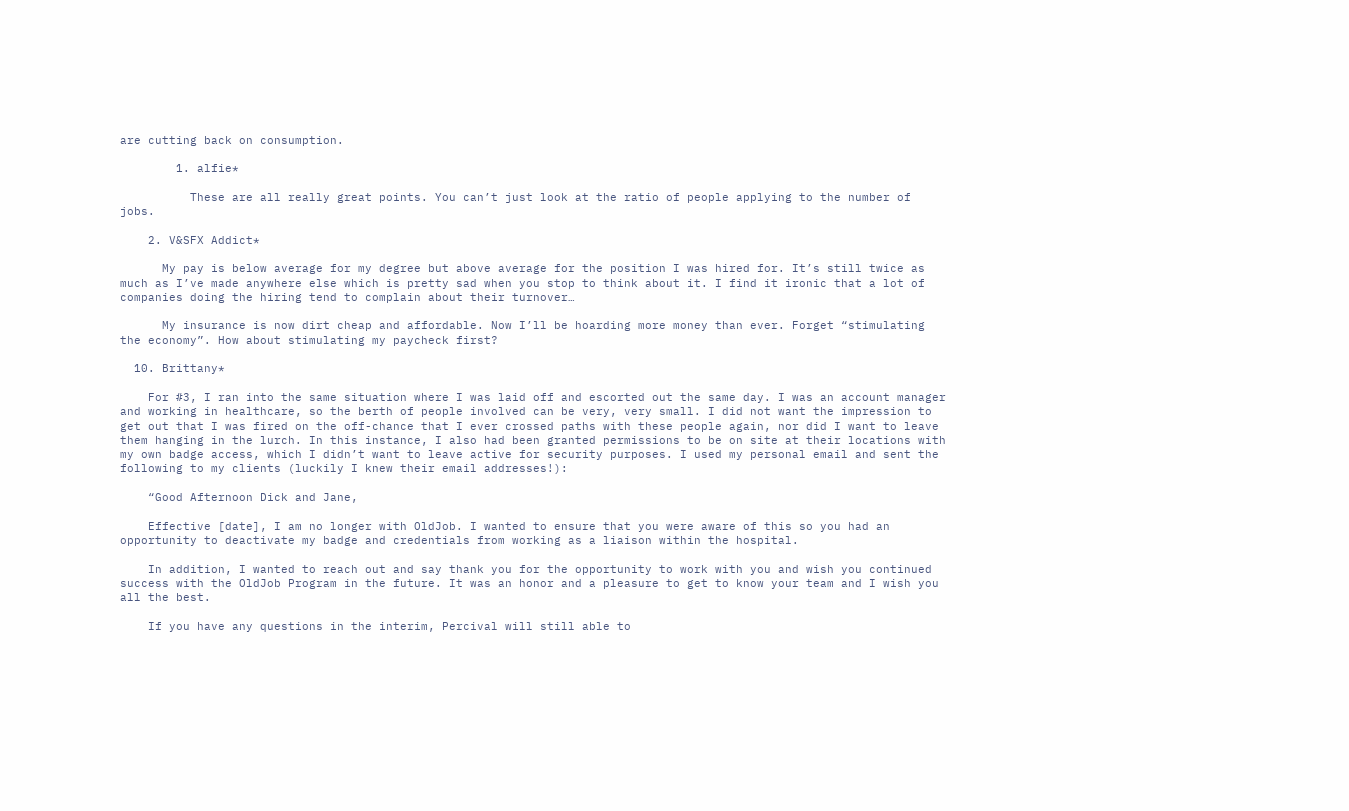are cutting back on consumption.

        1. alfie*

          These are all really great points. You can’t just look at the ratio of people applying to the number of jobs.

    2. V&SFX Addict*

      My pay is below average for my degree but above average for the position I was hired for. It’s still twice as much as I’ve made anywhere else which is pretty sad when you stop to think about it. I find it ironic that a lot of companies doing the hiring tend to complain about their turnover…

      My insurance is now dirt cheap and affordable. Now I’ll be hoarding more money than ever. Forget “stimulating the economy”. How about stimulating my paycheck first?

  10. Brittany*

    For #3, I ran into the same situation where I was laid off and escorted out the same day. I was an account manager and working in healthcare, so the berth of people involved can be very, very small. I did not want the impression to get out that I was fired on the off-chance that I ever crossed paths with these people again, nor did I want to leave them hanging in the lurch. In this instance, I also had been granted permissions to be on site at their locations with my own badge access, which I didn’t want to leave active for security purposes. I used my personal email and sent the following to my clients (luckily I knew their email addresses!):

    “Good Afternoon Dick and Jane,

    Effective [date], I am no longer with OldJob. I wanted to ensure that you were aware of this so you had an opportunity to deactivate my badge and credentials from working as a liaison within the hospital.

    In addition, I wanted to reach out and say thank you for the opportunity to work with you and wish you continued success with the OldJob Program in the future. It was an honor and a pleasure to get to know your team and I wish you all the best.

    If you have any questions in the interim, Percival will still able to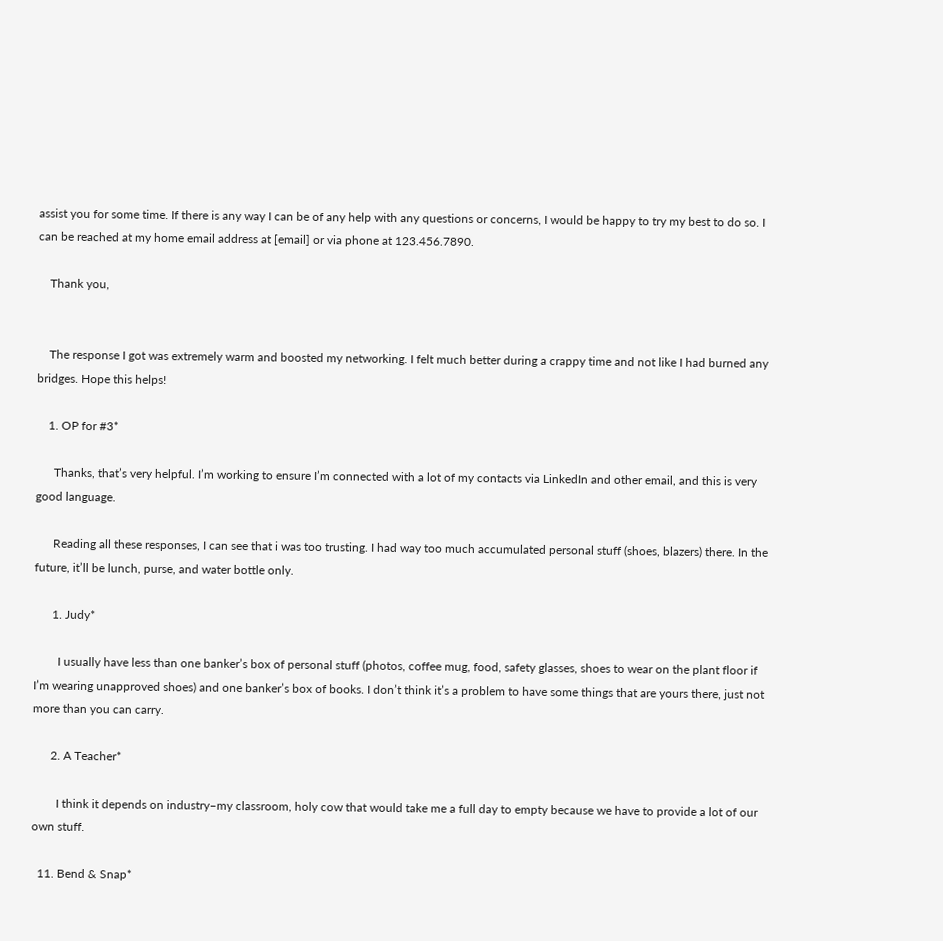assist you for some time. If there is any way I can be of any help with any questions or concerns, I would be happy to try my best to do so. I can be reached at my home email address at [email] or via phone at 123.456.7890.

    Thank you,


    The response I got was extremely warm and boosted my networking. I felt much better during a crappy time and not like I had burned any bridges. Hope this helps!

    1. OP for #3*

      Thanks, that’s very helpful. I’m working to ensure I’m connected with a lot of my contacts via LinkedIn and other email, and this is very good language.

      Reading all these responses, I can see that i was too trusting. I had way too much accumulated personal stuff (shoes, blazers) there. In the future, it’ll be lunch, purse, and water bottle only.

      1. Judy*

        I usually have less than one banker’s box of personal stuff (photos, coffee mug, food, safety glasses, shoes to wear on the plant floor if I’m wearing unapproved shoes) and one banker’s box of books. I don’t think it’s a problem to have some things that are yours there, just not more than you can carry.

      2. A Teacher*

        I think it depends on industry–my classroom, holy cow that would take me a full day to empty because we have to provide a lot of our own stuff.

  11. Bend & Snap*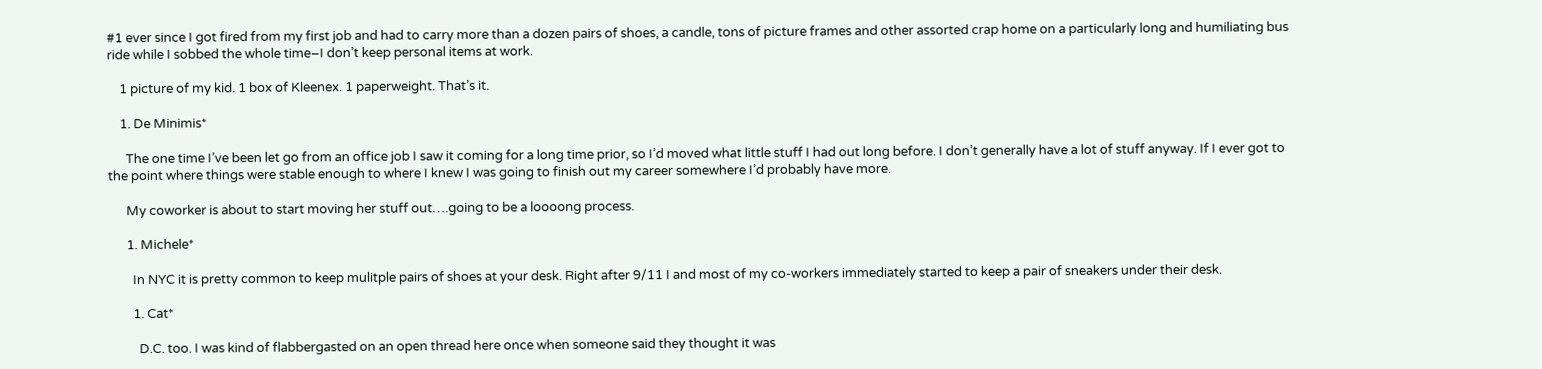#1 ever since I got fired from my first job and had to carry more than a dozen pairs of shoes, a candle, tons of picture frames and other assorted crap home on a particularly long and humiliating bus ride while I sobbed the whole time–I don’t keep personal items at work.

    1 picture of my kid. 1 box of Kleenex. 1 paperweight. That’s it.

    1. De Minimis*

      The one time I’ve been let go from an office job I saw it coming for a long time prior, so I’d moved what little stuff I had out long before. I don’t generally have a lot of stuff anyway. If I ever got to the point where things were stable enough to where I knew I was going to finish out my career somewhere I’d probably have more.

      My coworker is about to start moving her stuff out….going to be a loooong process.

      1. Michele*

        In NYC it is pretty common to keep mulitple pairs of shoes at your desk. Right after 9/11 I and most of my co-workers immediately started to keep a pair of sneakers under their desk.

        1. Cat*

          D.C. too. I was kind of flabbergasted on an open thread here once when someone said they thought it was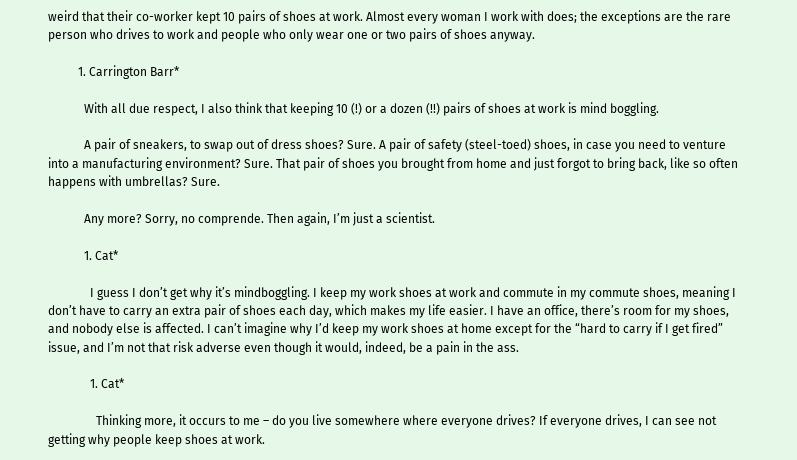weird that their co-worker kept 10 pairs of shoes at work. Almost every woman I work with does; the exceptions are the rare person who drives to work and people who only wear one or two pairs of shoes anyway.

          1. Carrington Barr*

            With all due respect, I also think that keeping 10 (!) or a dozen (!!) pairs of shoes at work is mind boggling.

            A pair of sneakers, to swap out of dress shoes? Sure. A pair of safety (steel-toed) shoes, in case you need to venture into a manufacturing environment? Sure. That pair of shoes you brought from home and just forgot to bring back, like so often happens with umbrellas? Sure.

            Any more? Sorry, no comprende. Then again, I’m just a scientist.

            1. Cat*

              I guess I don’t get why it’s mindboggling. I keep my work shoes at work and commute in my commute shoes, meaning I don’t have to carry an extra pair of shoes each day, which makes my life easier. I have an office, there’s room for my shoes, and nobody else is affected. I can’t imagine why I’d keep my work shoes at home except for the “hard to carry if I get fired” issue, and I’m not that risk adverse even though it would, indeed, be a pain in the ass.

              1. Cat*

                Thinking more, it occurs to me – do you live somewhere where everyone drives? If everyone drives, I can see not getting why people keep shoes at work.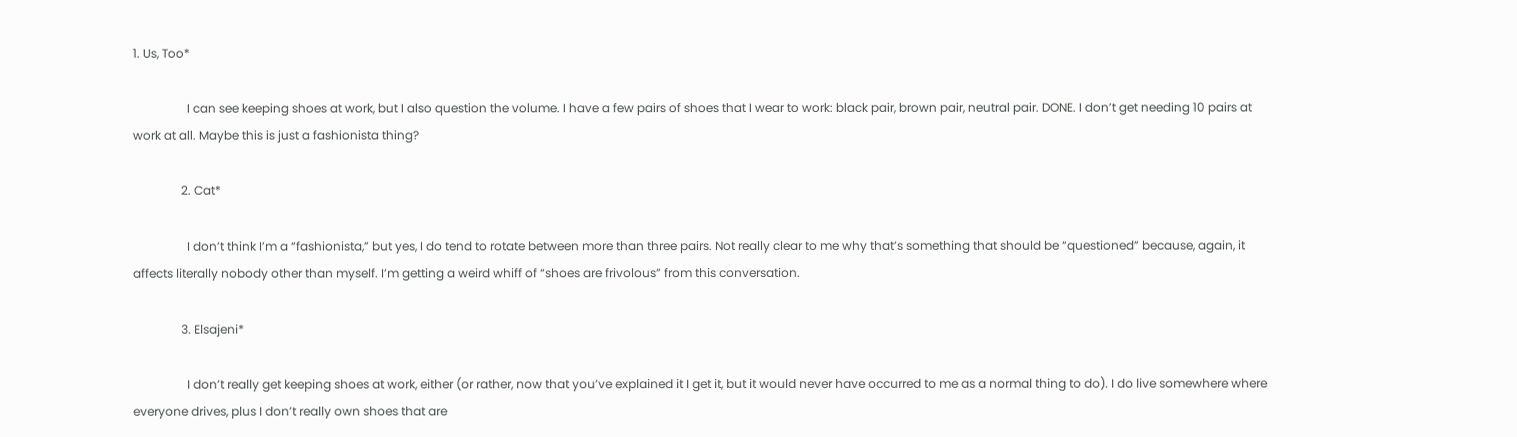1. Us, Too*

                  I can see keeping shoes at work, but I also question the volume. I have a few pairs of shoes that I wear to work: black pair, brown pair, neutral pair. DONE. I don’t get needing 10 pairs at work at all. Maybe this is just a fashionista thing?

                2. Cat*

                  I don’t think I’m a “fashionista,” but yes, I do tend to rotate between more than three pairs. Not really clear to me why that’s something that should be “questioned” because, again, it affects literally nobody other than myself. I’m getting a weird whiff of “shoes are frivolous” from this conversation.

                3. Elsajeni*

                  I don’t really get keeping shoes at work, either (or rather, now that you’ve explained it I get it, but it would never have occurred to me as a normal thing to do). I do live somewhere where everyone drives, plus I don’t really own shoes that are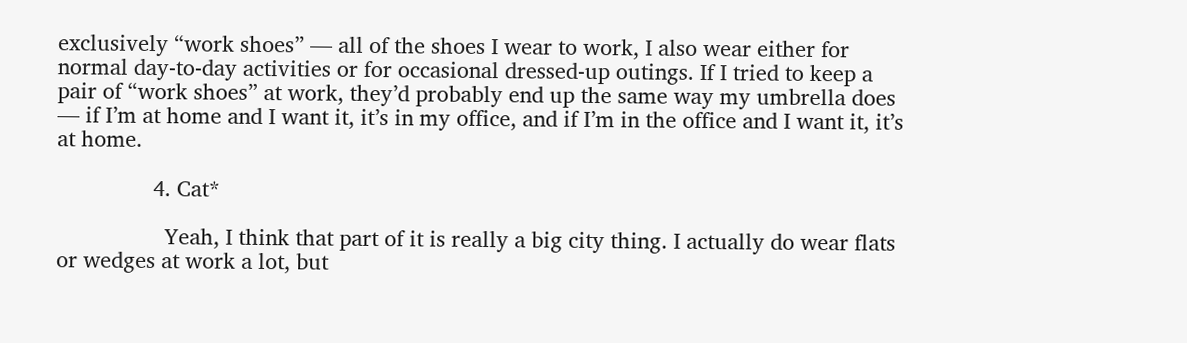exclusively “work shoes” — all of the shoes I wear to work, I also wear either for normal day-to-day activities or for occasional dressed-up outings. If I tried to keep a pair of “work shoes” at work, they’d probably end up the same way my umbrella does — if I’m at home and I want it, it’s in my office, and if I’m in the office and I want it, it’s at home.

                4. Cat*

                  Yeah, I think that part of it is really a big city thing. I actually do wear flats or wedges at work a lot, but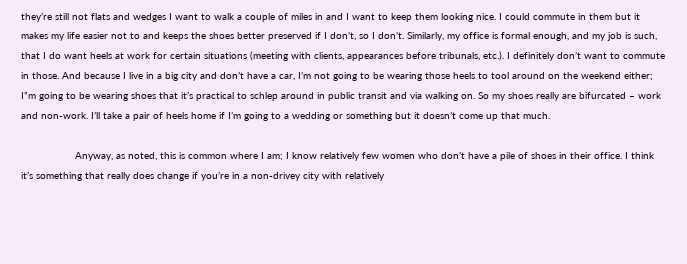they’re still not flats and wedges I want to walk a couple of miles in and I want to keep them looking nice. I could commute in them but it makes my life easier not to and keeps the shoes better preserved if I don’t, so I don’t. Similarly, my office is formal enough, and my job is such, that I do want heels at work for certain situations (meeting with clients, appearances before tribunals, etc.). I definitely don’t want to commute in those. And because I live in a big city and don’t have a car, I’m not going to be wearing those heels to tool around on the weekend either; I”m going to be wearing shoes that it’s practical to schlep around in public transit and via walking on. So my shoes really are bifurcated – work and non-work. I’ll take a pair of heels home if I’m going to a wedding or something but it doesn’t come up that much.

                  Anyway, as noted, this is common where I am; I know relatively few women who don’t have a pile of shoes in their office. I think it’s something that really does change if you’re in a non-drivey city with relatively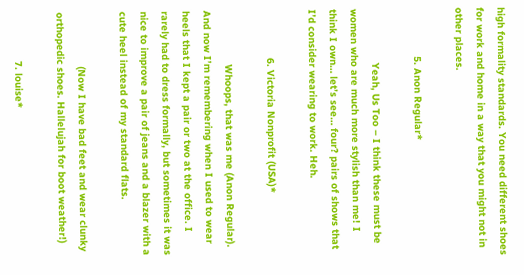high formality standards. You need different shoes for work and home in a way that you might not in other places.

                5. Anon Regular*

                  Yeah, Us Too – I think these must be women who are much more stylish than me! I think I own… let’s see… four? pairs of shows that I’d consider wearing to work. Heh.

                6. Victoria Nonprofit (USA)*

                  Whoops, that was me (Anon Regular). And now I’m remembering when I used to wear heels that I kept a pair or two at the office. I rarely had to dress formally, but sometimes it was nice to improve a pair of jeans and a blazer with a cute heel instead of my standard flats.

                  (Now I have bad feet and wear clunky orthopedic shoes. Hallelujah for boot weather!)

                7. louise*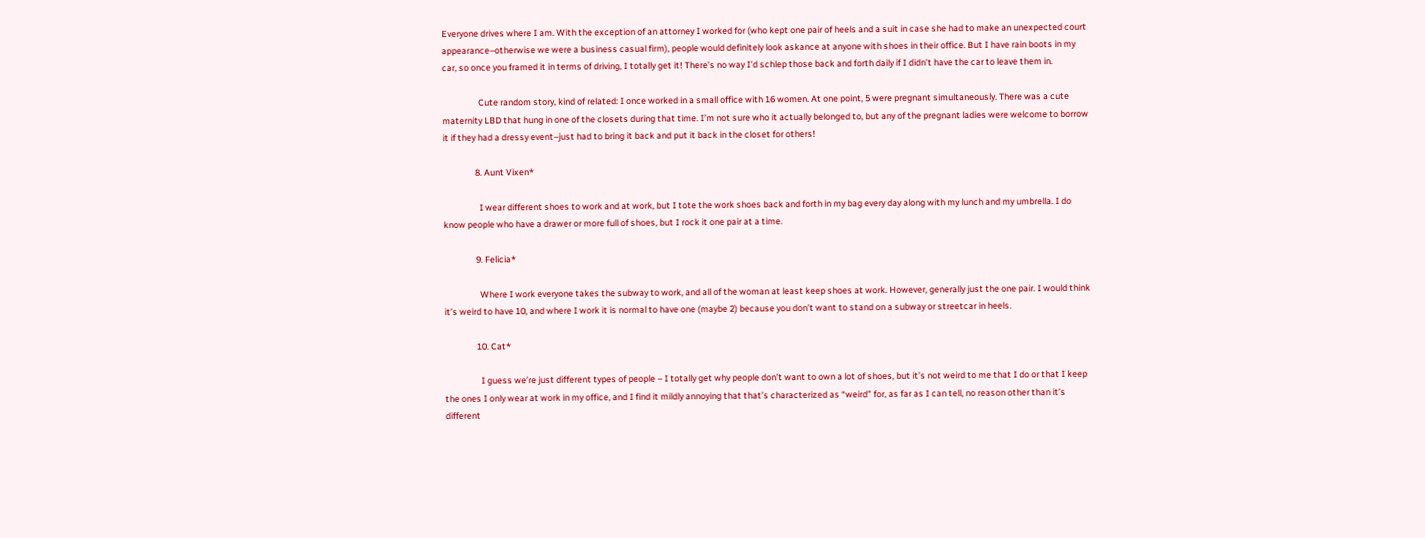Everyone drives where I am. With the exception of an attorney I worked for (who kept one pair of heels and a suit in case she had to make an unexpected court appearance–otherwise we were a business casual firm), people would definitely look askance at anyone with shoes in their office. But I have rain boots in my car, so once you framed it in terms of driving, I totally get it! There’s no way I’d schlep those back and forth daily if I didn’t have the car to leave them in.

                  Cute random story, kind of related: I once worked in a small office with 16 women. At one point, 5 were pregnant simultaneously. There was a cute maternity LBD that hung in one of the closets during that time. I’m not sure who it actually belonged to, but any of the pregnant ladies were welcome to borrow it if they had a dressy event–just had to bring it back and put it back in the closet for others!

                8. Aunt Vixen*

                  I wear different shoes to work and at work, but I tote the work shoes back and forth in my bag every day along with my lunch and my umbrella. I do know people who have a drawer or more full of shoes, but I rock it one pair at a time.

                9. Felicia*

                  Where I work everyone takes the subway to work, and all of the woman at least keep shoes at work. However, generally just the one pair. I would think it’s weird to have 10, and where I work it is normal to have one (maybe 2) because you don’t want to stand on a subway or streetcar in heels.

                10. Cat*

                  I guess we’re just different types of people – I totally get why people don’t want to own a lot of shoes, but it’s not weird to me that I do or that I keep the ones I only wear at work in my office, and I find it mildly annoying that that’s characterized as “weird” for, as far as I can tell, no reason other than it’s different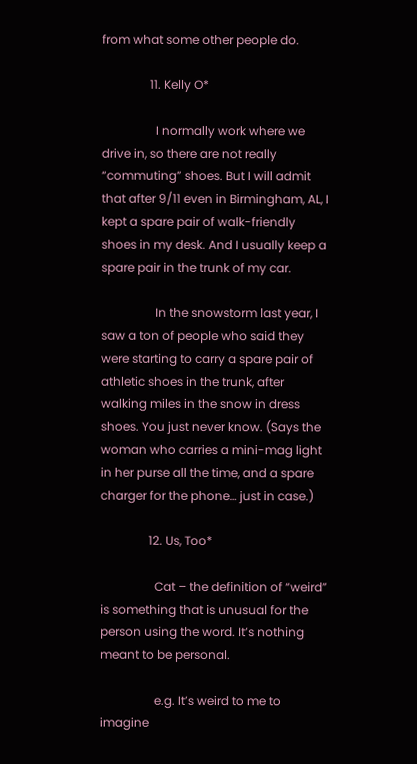from what some other people do.

                11. Kelly O*

                  I normally work where we drive in, so there are not really “commuting” shoes. But I will admit that after 9/11 even in Birmingham, AL, I kept a spare pair of walk-friendly shoes in my desk. And I usually keep a spare pair in the trunk of my car.

                  In the snowstorm last year, I saw a ton of people who said they were starting to carry a spare pair of athletic shoes in the trunk, after walking miles in the snow in dress shoes. You just never know. (Says the woman who carries a mini-mag light in her purse all the time, and a spare charger for the phone… just in case.)

                12. Us, Too*

                  Cat – the definition of “weird” is something that is unusual for the person using the word. It’s nothing meant to be personal.

                  e.g. It’s weird to me to imagine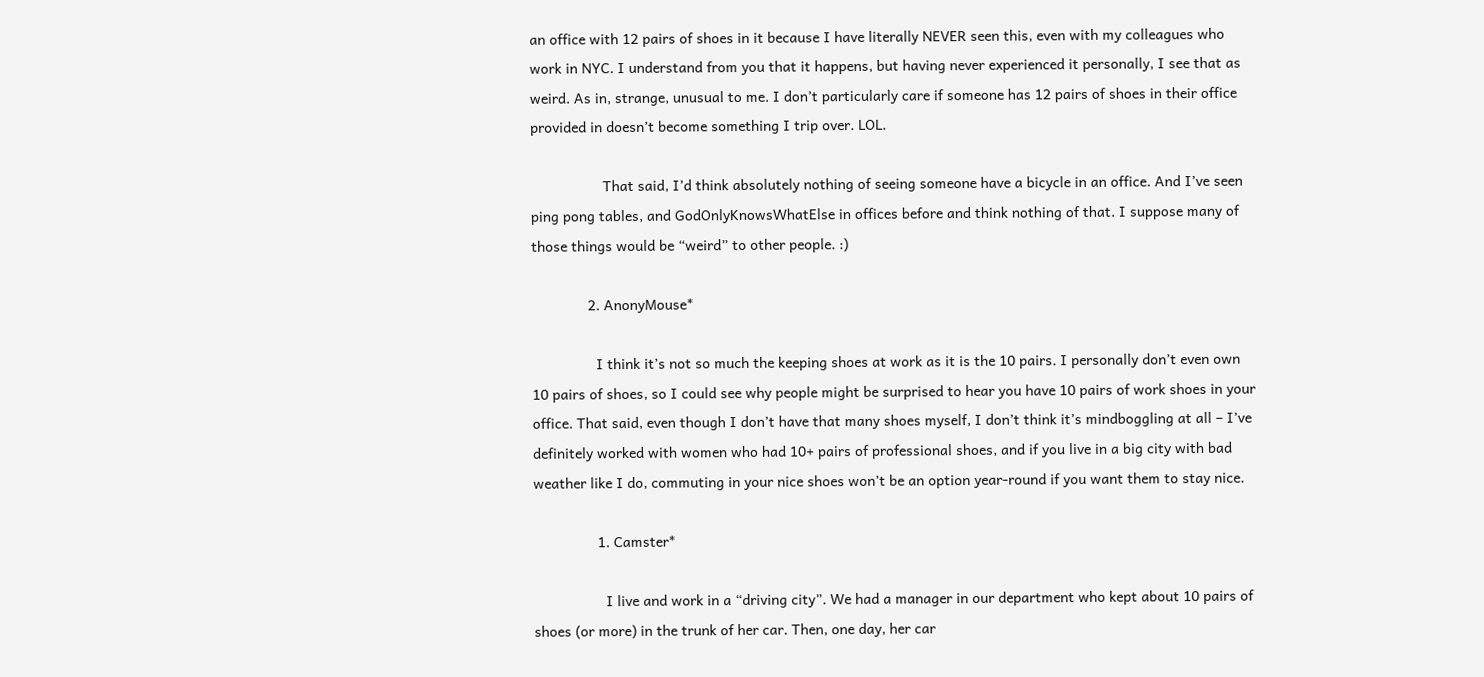an office with 12 pairs of shoes in it because I have literally NEVER seen this, even with my colleagues who work in NYC. I understand from you that it happens, but having never experienced it personally, I see that as weird. As in, strange, unusual to me. I don’t particularly care if someone has 12 pairs of shoes in their office provided in doesn’t become something I trip over. LOL.

                  That said, I’d think absolutely nothing of seeing someone have a bicycle in an office. And I’ve seen ping pong tables, and GodOnlyKnowsWhatElse in offices before and think nothing of that. I suppose many of those things would be “weird” to other people. :)

              2. AnonyMouse*

                I think it’s not so much the keeping shoes at work as it is the 10 pairs. I personally don’t even own 10 pairs of shoes, so I could see why people might be surprised to hear you have 10 pairs of work shoes in your office. That said, even though I don’t have that many shoes myself, I don’t think it’s mindboggling at all – I’ve definitely worked with women who had 10+ pairs of professional shoes, and if you live in a big city with bad weather like I do, commuting in your nice shoes won’t be an option year-round if you want them to stay nice.

                1. Camster*

                  I live and work in a “driving city”. We had a manager in our department who kept about 10 pairs of shoes (or more) in the trunk of her car. Then, one day, her car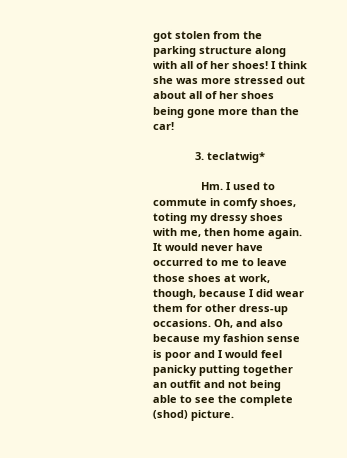got stolen from the parking structure along with all of her shoes! I think she was more stressed out about all of her shoes being gone more than the car!

              3. teclatwig*

                Hm. I used to commute in comfy shoes, toting my dressy shoes with me, then home again. It would never have occurred to me to leave those shoes at work, though, because I did wear them for other dress-up occasions. Oh, and also because my fashion sense is poor and I would feel panicky putting together an outfit and not being able to see the complete (shod) picture.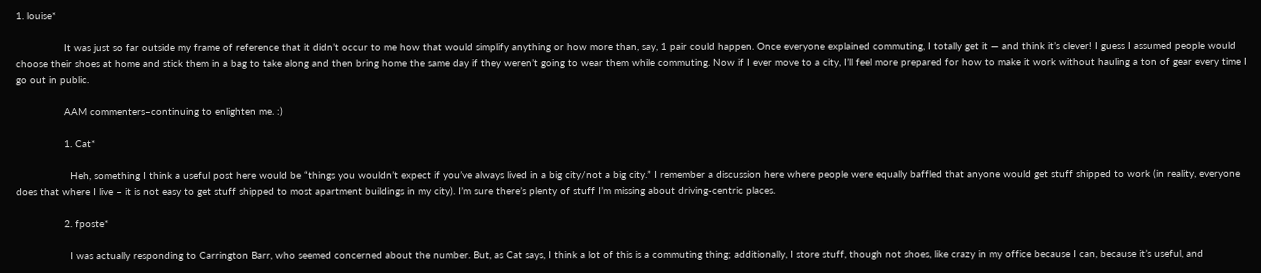1. louise*

                It was just so far outside my frame of reference that it didn’t occur to me how that would simplify anything or how more than, say, 1 pair could happen. Once everyone explained commuting, I totally get it — and think it’s clever! I guess I assumed people would choose their shoes at home and stick them in a bag to take along and then bring home the same day if they weren’t going to wear them while commuting. Now if I ever move to a city, I’ll feel more prepared for how to make it work without hauling a ton of gear every time I go out in public.

                AAM commenters–continuing to enlighten me. :)

                1. Cat*

                  Heh, something I think a useful post here would be “things you wouldn’t expect if you’ve always lived in a big city/not a big city.” I remember a discussion here where people were equally baffled that anyone would get stuff shipped to work (in reality, everyone does that where I live – it is not easy to get stuff shipped to most apartment buildings in my city). I’m sure there’s plenty of stuff I’m missing about driving-centric places.

                2. fposte*

                  I was actually responding to Carrington Barr, who seemed concerned about the number. But, as Cat says, I think a lot of this is a commuting thing; additionally, I store stuff, though not shoes, like crazy in my office because I can, because it’s useful, and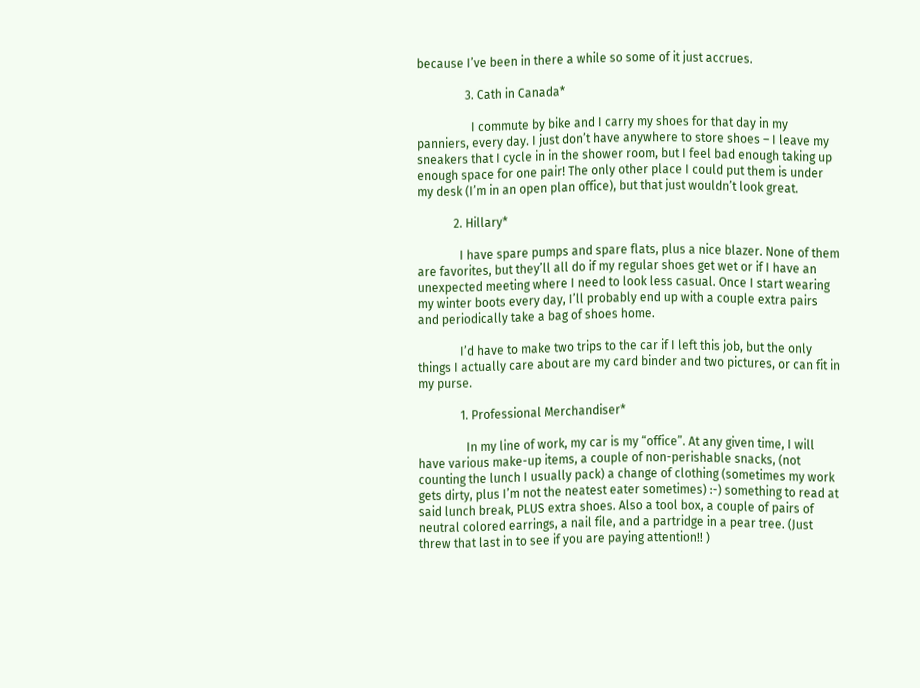because I’ve been in there a while so some of it just accrues.

                3. Cath in Canada*

                  I commute by bike and I carry my shoes for that day in my panniers, every day. I just don’t have anywhere to store shoes – I leave my sneakers that I cycle in in the shower room, but I feel bad enough taking up enough space for one pair! The only other place I could put them is under my desk (I’m in an open plan office), but that just wouldn’t look great.

            2. Hillary*

              I have spare pumps and spare flats, plus a nice blazer. None of them are favorites, but they’ll all do if my regular shoes get wet or if I have an unexpected meeting where I need to look less casual. Once I start wearing my winter boots every day, I’ll probably end up with a couple extra pairs and periodically take a bag of shoes home.

              I’d have to make two trips to the car if I left this job, but the only things I actually care about are my card binder and two pictures, or can fit in my purse.

              1. Professional Merchandiser*

                In my line of work, my car is my “office”. At any given time, I will have various make-up items, a couple of non-perishable snacks, (not counting the lunch I usually pack) a change of clothing (sometimes my work gets dirty, plus I’m not the neatest eater sometimes) :-) something to read at said lunch break, PLUS extra shoes. Also a tool box, a couple of pairs of neutral colored earrings, a nail file, and a partridge in a pear tree. (Just threw that last in to see if you are paying attention!! )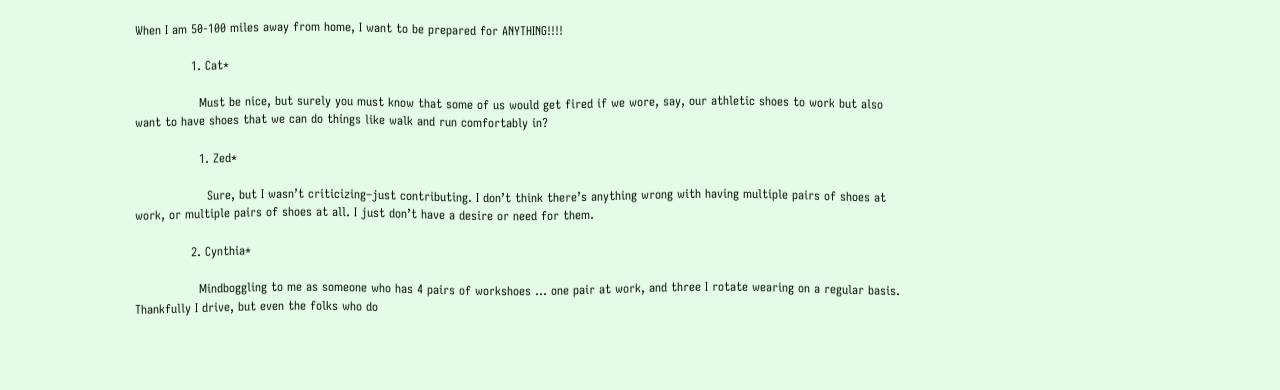When I am 50-100 miles away from home, I want to be prepared for ANYTHING!!!!

              1. Cat*

                Must be nice, but surely you must know that some of us would get fired if we wore, say, our athletic shoes to work but also want to have shoes that we can do things like walk and run comfortably in?

                1. Zed*

                  Sure, but I wasn’t criticizing–just contributing. I don’t think there’s anything wrong with having multiple pairs of shoes at work, or multiple pairs of shoes at all. I just don’t have a desire or need for them.

              2. Cynthia*

                Mindboggling to me as someone who has 4 pairs of workshoes … one pair at work, and three I rotate wearing on a regular basis. Thankfully I drive, but even the folks who do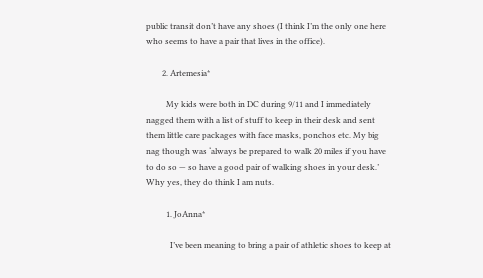public transit don’t have any shoes (I think I’m the only one here who seems to have a pair that lives in the office).

        2. Artemesia*

          My kids were both in DC during 9/11 and I immediately nagged them with a list of stuff to keep in their desk and sent them little care packages with face masks, ponchos etc. My big nag though was ‘always be prepared to walk 20 miles if you have to do so — so have a good pair of walking shoes in your desk.’ Why yes, they do think I am nuts.

          1. JoAnna*

            I’ve been meaning to bring a pair of athletic shoes to keep at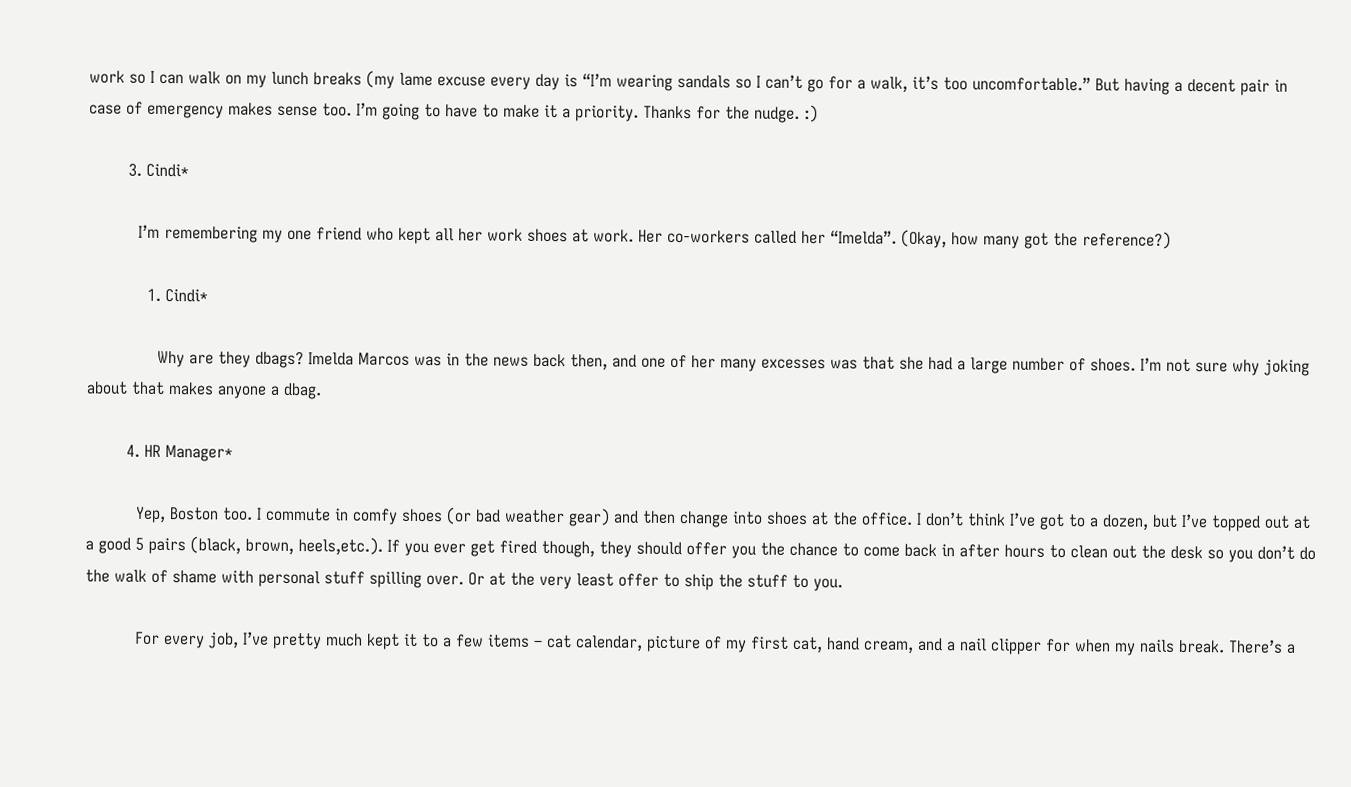work so I can walk on my lunch breaks (my lame excuse every day is “I’m wearing sandals so I can’t go for a walk, it’s too uncomfortable.” But having a decent pair in case of emergency makes sense too. I’m going to have to make it a priority. Thanks for the nudge. :)

        3. Cindi*

          I’m remembering my one friend who kept all her work shoes at work. Her co-workers called her “Imelda”. (Okay, how many got the reference?)

            1. Cindi*

              Why are they dbags? Imelda Marcos was in the news back then, and one of her many excesses was that she had a large number of shoes. I’m not sure why joking about that makes anyone a dbag.

        4. HR Manager*

          Yep, Boston too. I commute in comfy shoes (or bad weather gear) and then change into shoes at the office. I don’t think I’ve got to a dozen, but I’ve topped out at a good 5 pairs (black, brown, heels,etc.). If you ever get fired though, they should offer you the chance to come back in after hours to clean out the desk so you don’t do the walk of shame with personal stuff spilling over. Or at the very least offer to ship the stuff to you.

          For every job, I’ve pretty much kept it to a few items – cat calendar, picture of my first cat, hand cream, and a nail clipper for when my nails break. There’s a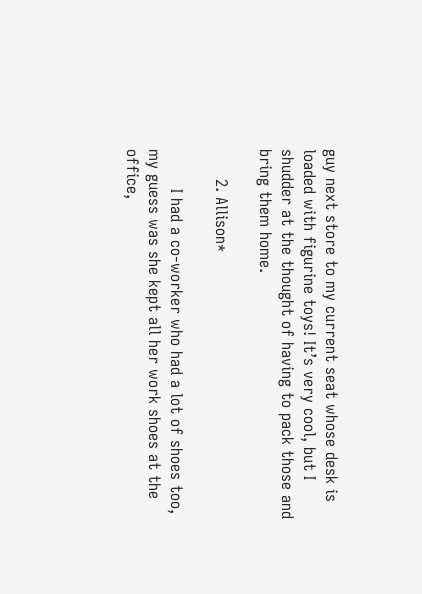guy next store to my current seat whose desk is loaded with figurine toys! It’s very cool, but I shudder at the thought of having to pack those and bring them home.

      2. Allison*

        I had a co-worker who had a lot of shoes too, my guess was she kept all her work shoes at the office,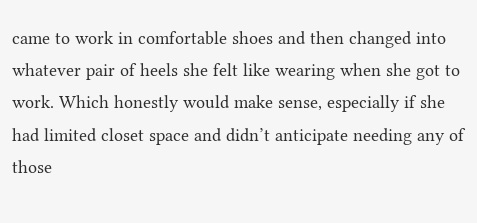came to work in comfortable shoes and then changed into whatever pair of heels she felt like wearing when she got to work. Which honestly would make sense, especially if she had limited closet space and didn’t anticipate needing any of those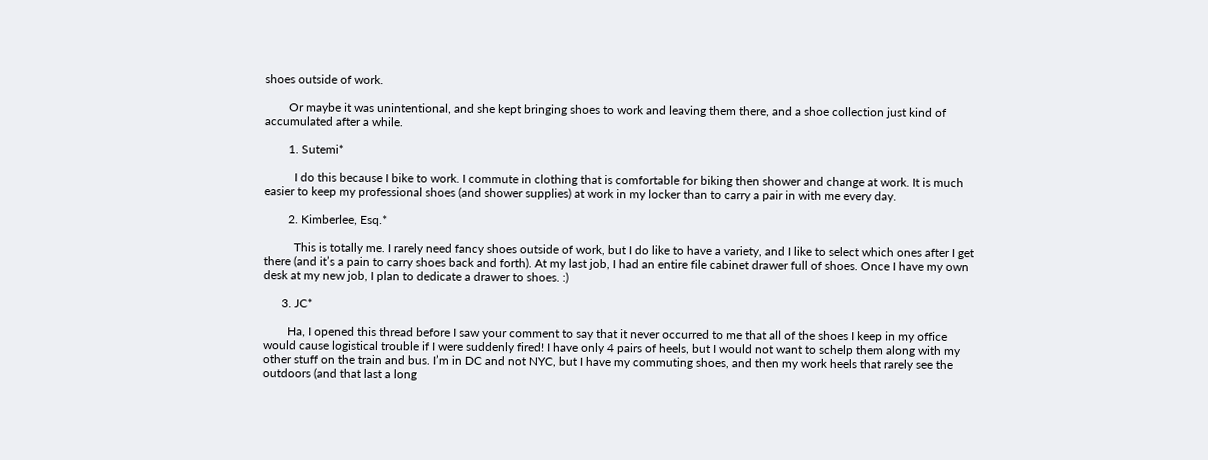shoes outside of work.

        Or maybe it was unintentional, and she kept bringing shoes to work and leaving them there, and a shoe collection just kind of accumulated after a while.

        1. Sutemi*

          I do this because I bike to work. I commute in clothing that is comfortable for biking then shower and change at work. It is much easier to keep my professional shoes (and shower supplies) at work in my locker than to carry a pair in with me every day.

        2. Kimberlee, Esq.*

          This is totally me. I rarely need fancy shoes outside of work, but I do like to have a variety, and I like to select which ones after I get there (and it’s a pain to carry shoes back and forth). At my last job, I had an entire file cabinet drawer full of shoes. Once I have my own desk at my new job, I plan to dedicate a drawer to shoes. :)

      3. JC*

        Ha, I opened this thread before I saw your comment to say that it never occurred to me that all of the shoes I keep in my office would cause logistical trouble if I were suddenly fired! I have only 4 pairs of heels, but I would not want to schelp them along with my other stuff on the train and bus. I’m in DC and not NYC, but I have my commuting shoes, and then my work heels that rarely see the outdoors (and that last a long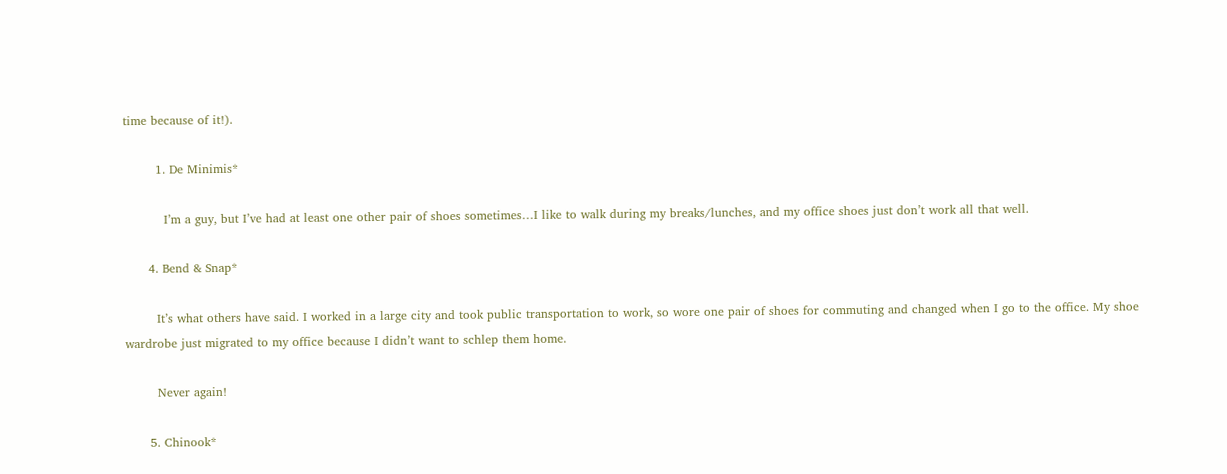time because of it!).

        1. De Minimis*

          I’m a guy, but I’ve had at least one other pair of shoes sometimes…I like to walk during my breaks/lunches, and my office shoes just don’t work all that well.

      4. Bend & Snap*

        It’s what others have said. I worked in a large city and took public transportation to work, so wore one pair of shoes for commuting and changed when I go to the office. My shoe wardrobe just migrated to my office because I didn’t want to schlep them home.

        Never again!

      5. Chinook*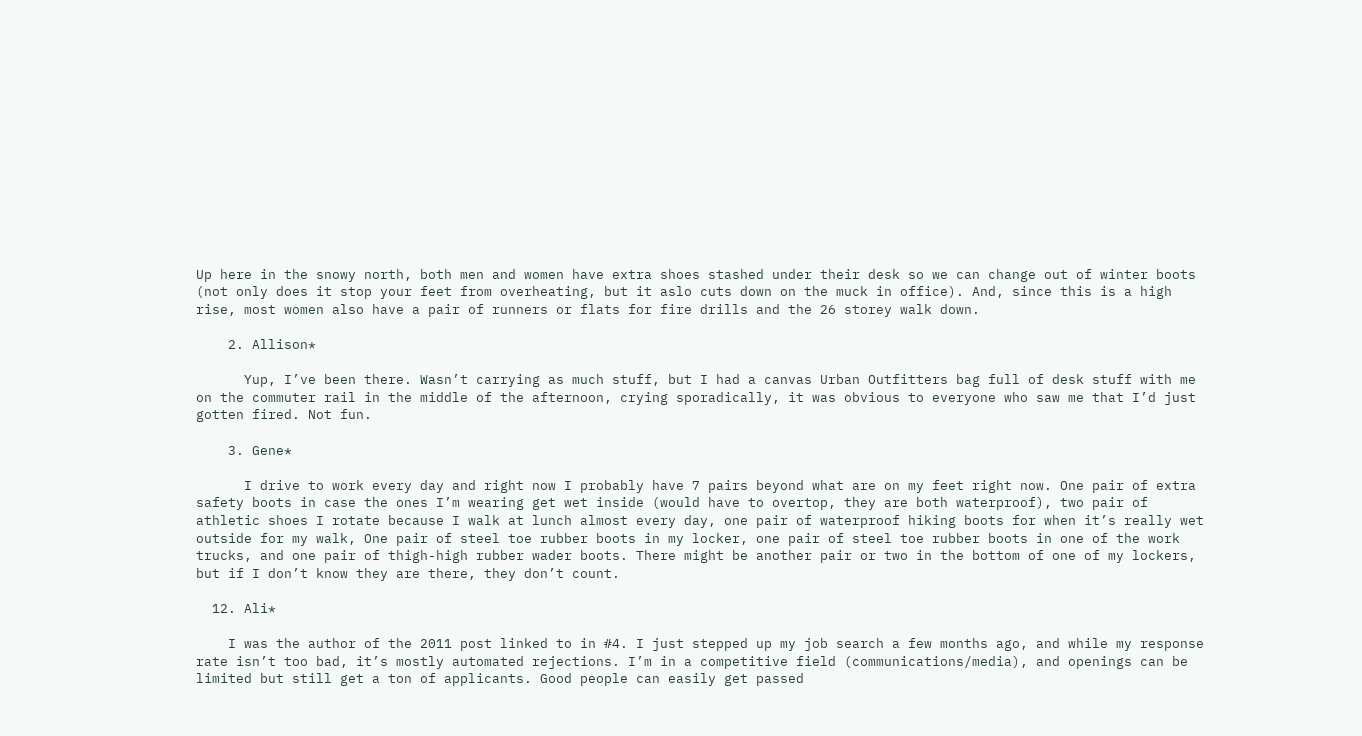Up here in the snowy north, both men and women have extra shoes stashed under their desk so we can change out of winter boots (not only does it stop your feet from overheating, but it aslo cuts down on the muck in office). And, since this is a high rise, most women also have a pair of runners or flats for fire drills and the 26 storey walk down.

    2. Allison*

      Yup, I’ve been there. Wasn’t carrying as much stuff, but I had a canvas Urban Outfitters bag full of desk stuff with me on the commuter rail in the middle of the afternoon, crying sporadically, it was obvious to everyone who saw me that I’d just gotten fired. Not fun.

    3. Gene*

      I drive to work every day and right now I probably have 7 pairs beyond what are on my feet right now. One pair of extra safety boots in case the ones I’m wearing get wet inside (would have to overtop, they are both waterproof), two pair of athletic shoes I rotate because I walk at lunch almost every day, one pair of waterproof hiking boots for when it’s really wet outside for my walk, One pair of steel toe rubber boots in my locker, one pair of steel toe rubber boots in one of the work trucks, and one pair of thigh-high rubber wader boots. There might be another pair or two in the bottom of one of my lockers, but if I don’t know they are there, they don’t count.

  12. Ali*

    I was the author of the 2011 post linked to in #4. I just stepped up my job search a few months ago, and while my response rate isn’t too bad, it’s mostly automated rejections. I’m in a competitive field (communications/media), and openings can be limited but still get a ton of applicants. Good people can easily get passed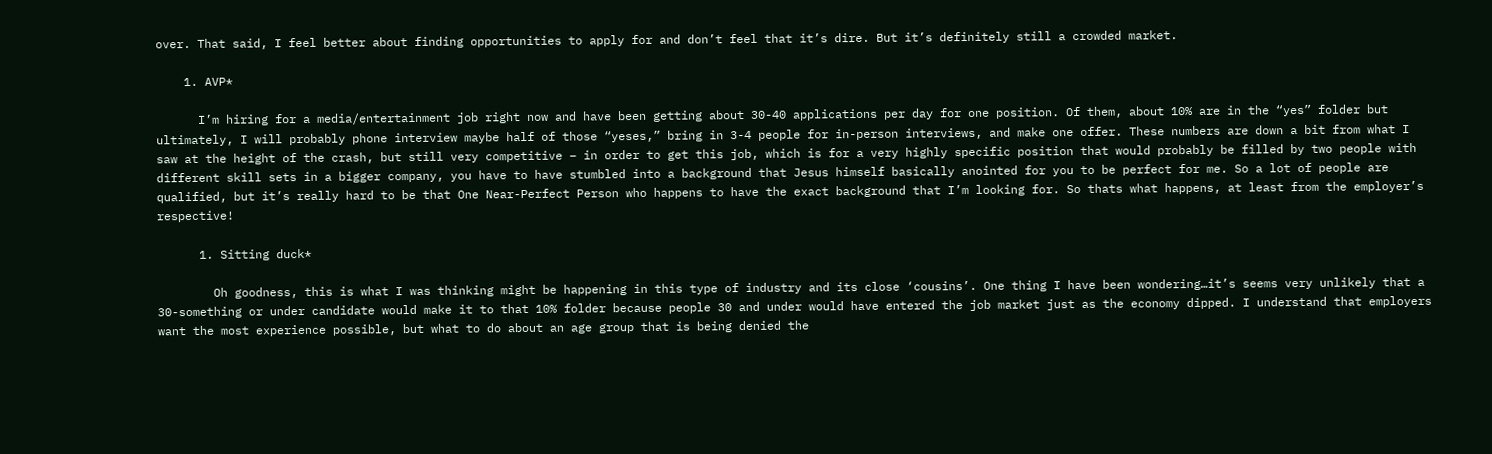over. That said, I feel better about finding opportunities to apply for and don’t feel that it’s dire. But it’s definitely still a crowded market.

    1. AVP*

      I’m hiring for a media/entertainment job right now and have been getting about 30-40 applications per day for one position. Of them, about 10% are in the “yes” folder but ultimately, I will probably phone interview maybe half of those “yeses,” bring in 3-4 people for in-person interviews, and make one offer. These numbers are down a bit from what I saw at the height of the crash, but still very competitive – in order to get this job, which is for a very highly specific position that would probably be filled by two people with different skill sets in a bigger company, you have to have stumbled into a background that Jesus himself basically anointed for you to be perfect for me. So a lot of people are qualified, but it’s really hard to be that One Near-Perfect Person who happens to have the exact background that I’m looking for. So thats what happens, at least from the employer’s respective!

      1. Sitting duck*

        Oh goodness, this is what I was thinking might be happening in this type of industry and its close ‘cousins’. One thing I have been wondering…it’s seems very unlikely that a 30-something or under candidate would make it to that 10% folder because people 30 and under would have entered the job market just as the economy dipped. I understand that employers want the most experience possible, but what to do about an age group that is being denied the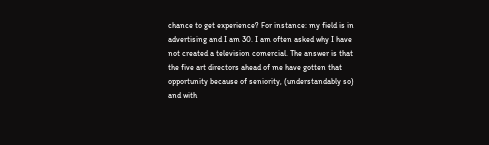chance to get experience? For instance: my field is in advertising and I am 30. I am often asked why I have not created a television comercial. The answer is that the five art directors ahead of me have gotten that opportunity because of seniority, (understandably so) and with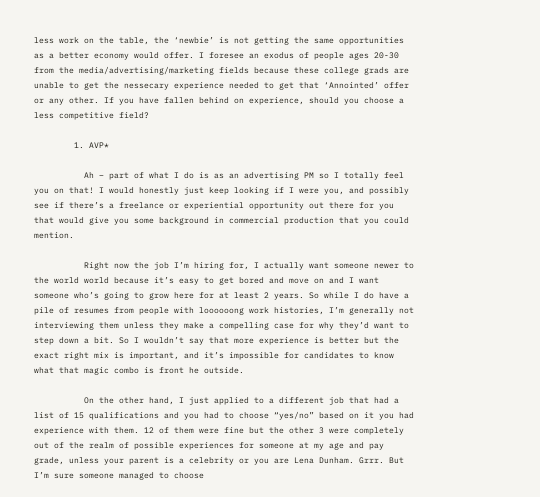less work on the table, the ‘newbie’ is not getting the same opportunities as a better economy would offer. I foresee an exodus of people ages 20-30 from the media/advertising/marketing fields because these college grads are unable to get the nessecary experience needed to get that ‘Annointed’ offer or any other. If you have fallen behind on experience, should you choose a less competitive field?

        1. AVP*

          Ah – part of what I do is as an advertising PM so I totally feel you on that! I would honestly just keep looking if I were you, and possibly see if there’s a freelance or experiential opportunity out there for you that would give you some background in commercial production that you could mention.

          Right now the job I’m hiring for, I actually want someone newer to the world world because it’s easy to get bored and move on and I want someone who’s going to grow here for at least 2 years. So while I do have a pile of resumes from people with loooooong work histories, I’m generally not interviewing them unless they make a compelling case for why they’d want to step down a bit. So I wouldn’t say that more experience is better but the exact right mix is important, and it’s impossible for candidates to know what that magic combo is front he outside.

          On the other hand, I just applied to a different job that had a list of 15 qualifications and you had to choose “yes/no” based on it you had experience with them. 12 of them were fine but the other 3 were completely out of the realm of possible experiences for someone at my age and pay grade, unless your parent is a celebrity or you are Lena Dunham. Grrr. But I’m sure someone managed to choose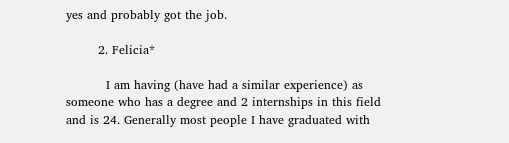yes and probably got the job.

        2. Felicia*

          I am having (have had a similar experience) as someone who has a degree and 2 internships in this field and is 24. Generally most people I have graduated with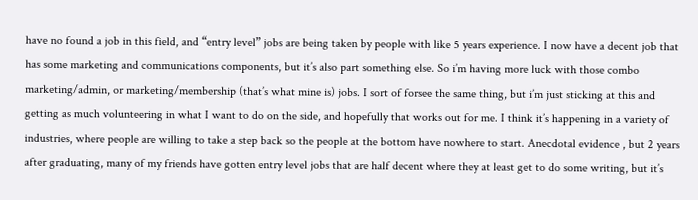have no found a job in this field, and “entry level” jobs are being taken by people with like 5 years experience. I now have a decent job that has some marketing and communications components, but it’s also part something else. So i’m having more luck with those combo marketing/admin, or marketing/membership (that’s what mine is) jobs. I sort of forsee the same thing, but i’m just sticking at this and getting as much volunteering in what I want to do on the side, and hopefully that works out for me. I think it’s happening in a variety of industries, where people are willing to take a step back so the people at the bottom have nowhere to start. Anecdotal evidence , but 2 years after graduating, many of my friends have gotten entry level jobs that are half decent where they at least get to do some writing, but it’s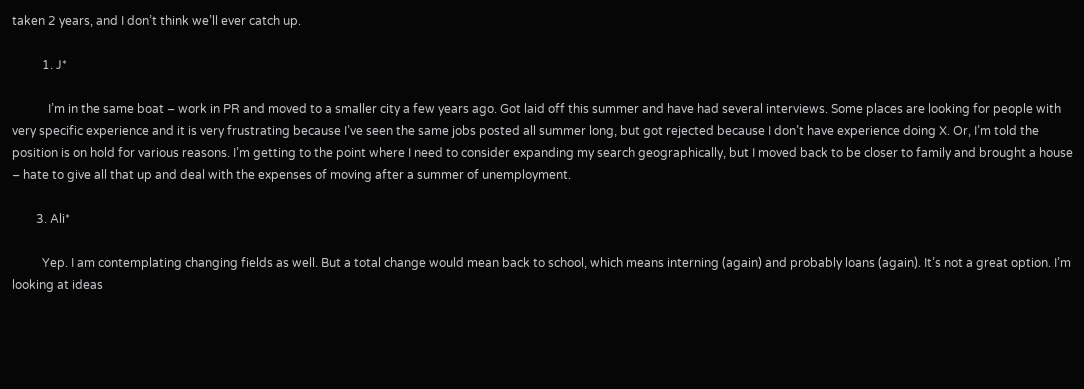taken 2 years, and I don’t think we’ll ever catch up.

          1. J*

            I’m in the same boat – work in PR and moved to a smaller city a few years ago. Got laid off this summer and have had several interviews. Some places are looking for people with very specific experience and it is very frustrating because I’ve seen the same jobs posted all summer long, but got rejected because I don’t have experience doing X. Or, I’m told the position is on hold for various reasons. I’m getting to the point where I need to consider expanding my search geographically, but I moved back to be closer to family and brought a house – hate to give all that up and deal with the expenses of moving after a summer of unemployment.

        3. Ali*

          Yep. I am contemplating changing fields as well. But a total change would mean back to school, which means interning (again) and probably loans (again). It’s not a great option. I’m looking at ideas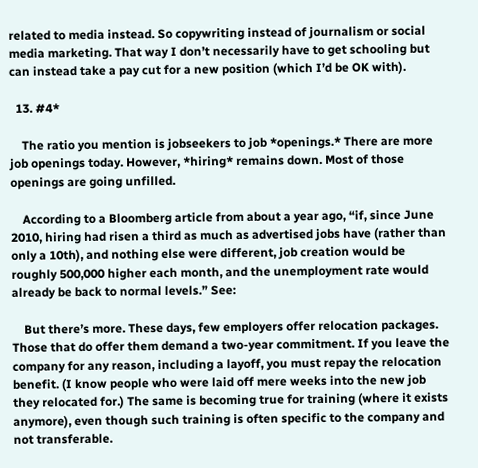related to media instead. So copywriting instead of journalism or social media marketing. That way I don’t necessarily have to get schooling but can instead take a pay cut for a new position (which I’d be OK with).

  13. #4*

    The ratio you mention is jobseekers to job *openings.* There are more job openings today. However, *hiring* remains down. Most of those openings are going unfilled.

    According to a Bloomberg article from about a year ago, “if, since June 2010, hiring had risen a third as much as advertised jobs have (rather than only a 10th), and nothing else were different, job creation would be roughly 500,000 higher each month, and the unemployment rate would already be back to normal levels.” See:

    But there’s more. These days, few employers offer relocation packages. Those that do offer them demand a two-year commitment. If you leave the company for any reason, including a layoff, you must repay the relocation benefit. (I know people who were laid off mere weeks into the new job they relocated for.) The same is becoming true for training (where it exists anymore), even though such training is often specific to the company and not transferable.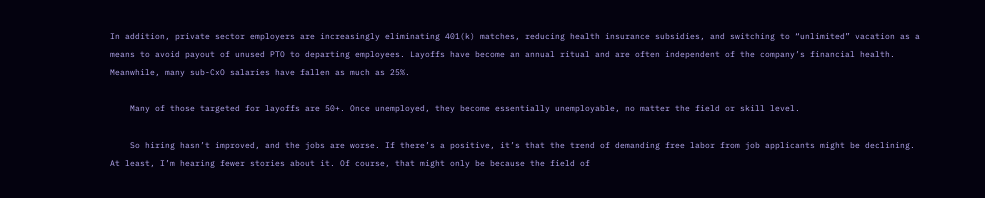In addition, private sector employers are increasingly eliminating 401(k) matches, reducing health insurance subsidies, and switching to “unlimited” vacation as a means to avoid payout of unused PTO to departing employees. Layoffs have become an annual ritual and are often independent of the company’s financial health. Meanwhile, many sub-CxO salaries have fallen as much as 25%.

    Many of those targeted for layoffs are 50+. Once unemployed, they become essentially unemployable, no matter the field or skill level.

    So hiring hasn’t improved, and the jobs are worse. If there’s a positive, it’s that the trend of demanding free labor from job applicants might be declining. At least, I’m hearing fewer stories about it. Of course, that might only be because the field of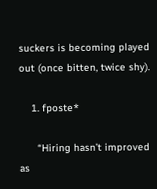suckers is becoming played out (once bitten, twice shy).

    1. fposte*

      “Hiring hasn’t improved as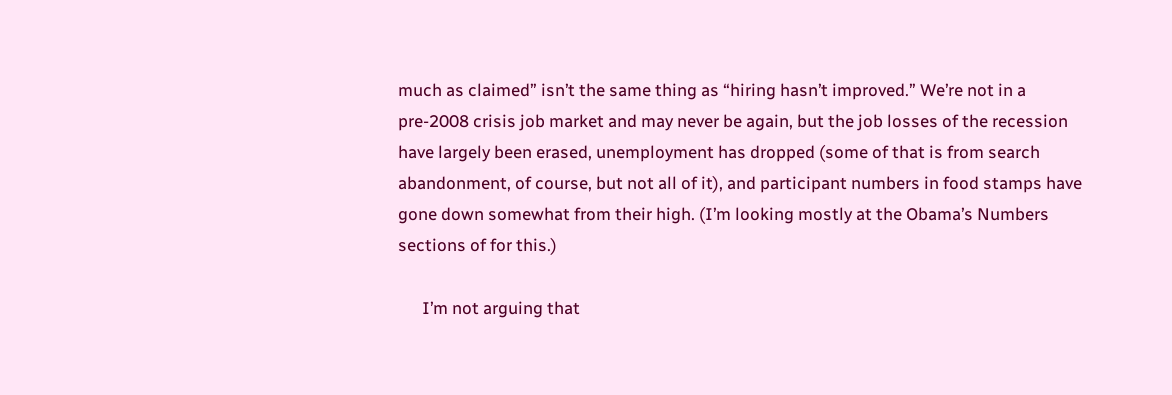much as claimed” isn’t the same thing as “hiring hasn’t improved.” We’re not in a pre-2008 crisis job market and may never be again, but the job losses of the recession have largely been erased, unemployment has dropped (some of that is from search abandonment, of course, but not all of it), and participant numbers in food stamps have gone down somewhat from their high. (I’m looking mostly at the Obama’s Numbers sections of for this.)

      I’m not arguing that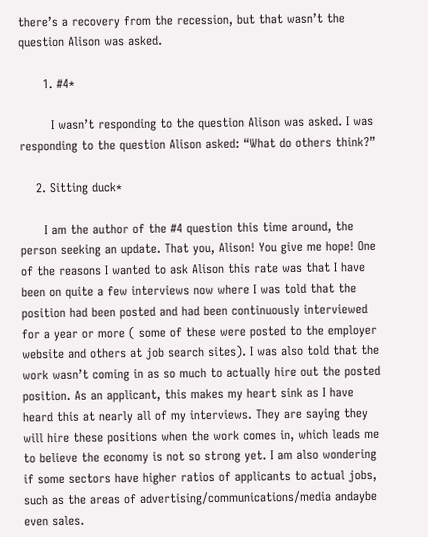there’s a recovery from the recession, but that wasn’t the question Alison was asked.

      1. #4*

        I wasn’t responding to the question Alison was asked. I was responding to the question Alison asked: “What do others think?”

    2. Sitting duck*

      I am the author of the #4 question this time around, the person seeking an update. That you, Alison! You give me hope! One of the reasons I wanted to ask Alison this rate was that I have been on quite a few interviews now where I was told that the position had been posted and had been continuously interviewed for a year or more ( some of these were posted to the employer website and others at job search sites). I was also told that the work wasn’t coming in as so much to actually hire out the posted position. As an applicant, this makes my heart sink as I have heard this at nearly all of my interviews. They are saying they will hire these positions when the work comes in, which leads me to believe the economy is not so strong yet. I am also wondering if some sectors have higher ratios of applicants to actual jobs, such as the areas of advertising/communications/media andaybe even sales.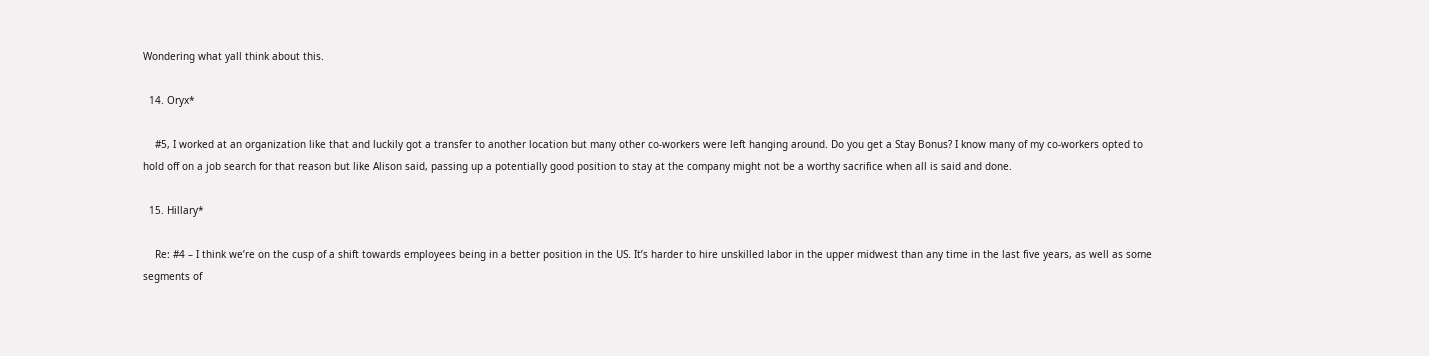Wondering what yall think about this.

  14. Oryx*

    #5, I worked at an organization like that and luckily got a transfer to another location but many other co-workers were left hanging around. Do you get a Stay Bonus? I know many of my co-workers opted to hold off on a job search for that reason but like Alison said, passing up a potentially good position to stay at the company might not be a worthy sacrifice when all is said and done.

  15. Hillary*

    Re: #4 – I think we’re on the cusp of a shift towards employees being in a better position in the US. It’s harder to hire unskilled labor in the upper midwest than any time in the last five years, as well as some segments of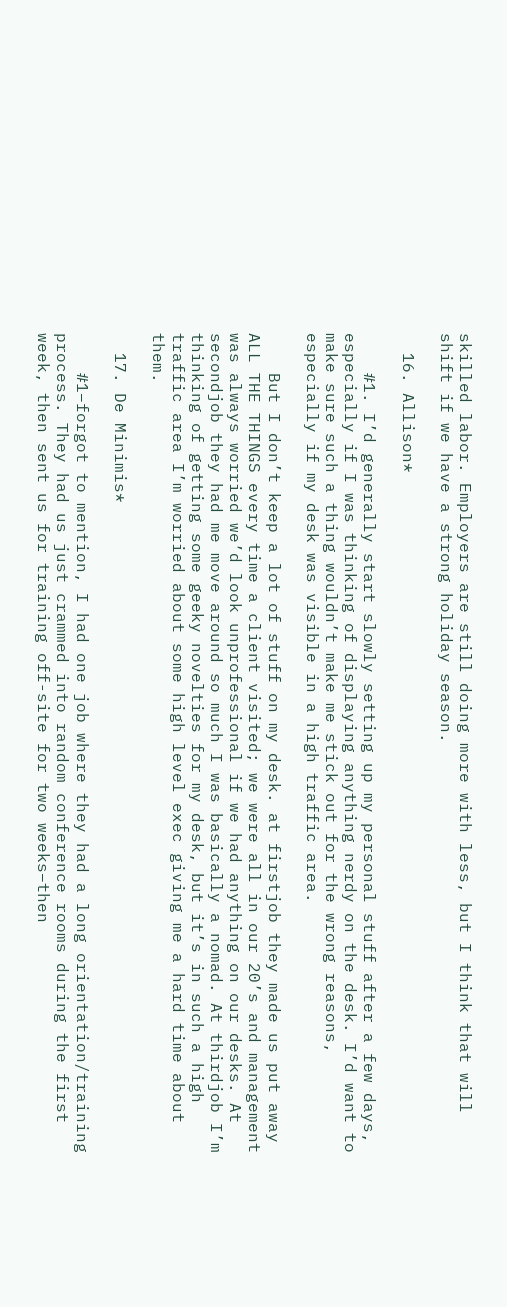skilled labor. Employers are still doing more with less, but I think that will shift if we have a strong holiday season.

  16. Allison*

    #1. I’d generally start slowly setting up my personal stuff after a few days, especially if I was thinking of displaying anything nerdy on the desk. I’d want to make sure such a thing wouldn’t make me stick out for the wrong reasons, especially if my desk was visible in a high traffic area.

    But I don’t keep a lot of stuff on my desk. at firstjob they made us put away ALL THE THINGS every time a client visited; we were all in our 20’s and management was always worried we’d look unprofessional if we had anything on our desks. At secondjob they had me move around so much I was basically a nomad. At thirdjob I’m thinking of getting some geeky novelties for my desk, but it’s in such a high traffic area I’m worried about some high level exec giving me a hard time about them.

  17. De Minimis*

    #1–forgot to mention, I had one job where they had a long orientation/training process. They had us just crammed into random conference rooms during the first week, then sent us for training off-site for two weeks–then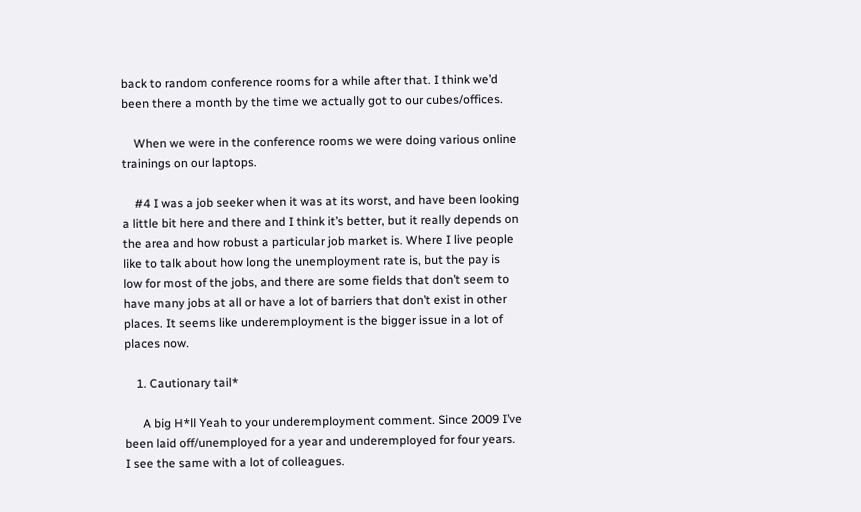back to random conference rooms for a while after that. I think we’d been there a month by the time we actually got to our cubes/offices.

    When we were in the conference rooms we were doing various online trainings on our laptops.

    #4 I was a job seeker when it was at its worst, and have been looking a little bit here and there and I think it’s better, but it really depends on the area and how robust a particular job market is. Where I live people like to talk about how long the unemployment rate is, but the pay is low for most of the jobs, and there are some fields that don’t seem to have many jobs at all or have a lot of barriers that don’t exist in other places. It seems like underemployment is the bigger issue in a lot of places now.

    1. Cautionary tail*

      A big H*ll Yeah to your underemployment comment. Since 2009 I’ve been laid off/unemployed for a year and underemployed for four years. I see the same with a lot of colleagues.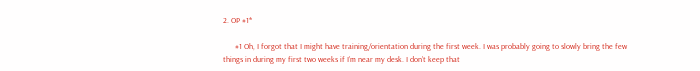2. OP #1*

      #1 Oh, I forgot that I might have training/orientation during the first week. I was probably going to slowly bring the few things in during my first two weeks if I’m near my desk. I don’t keep that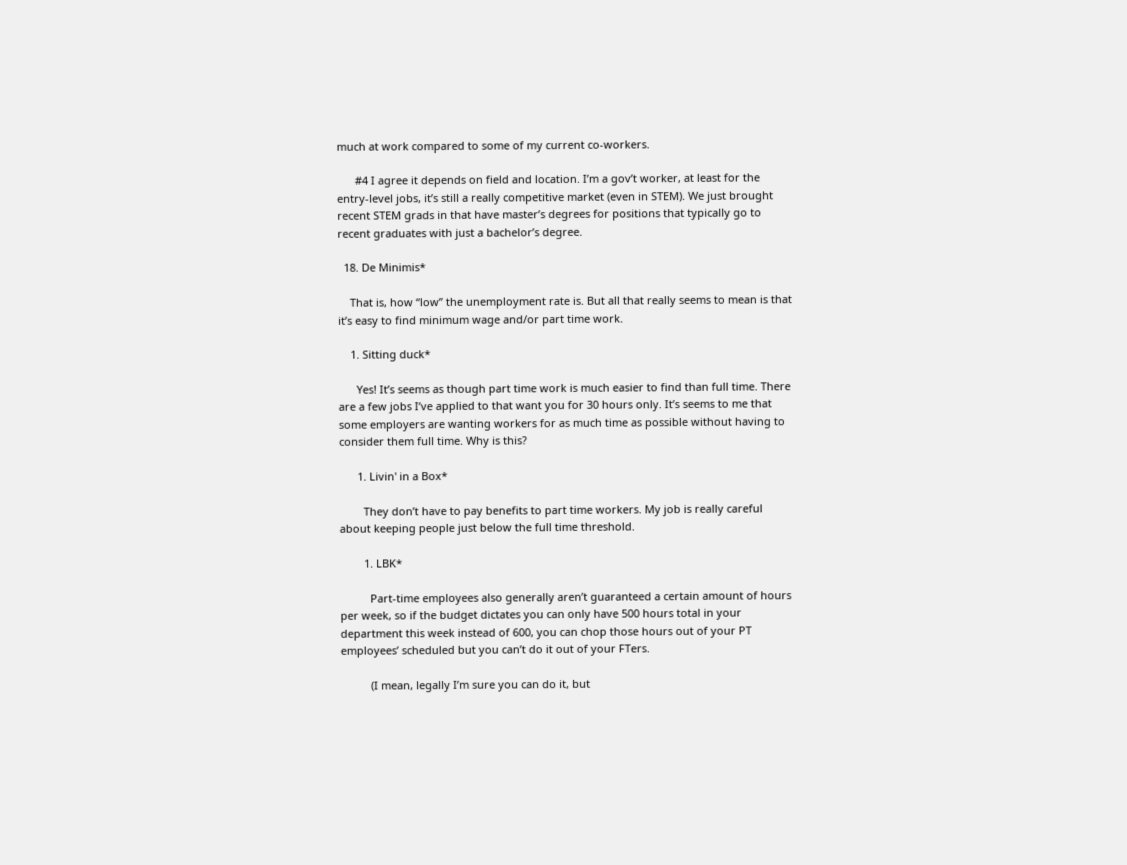much at work compared to some of my current co-workers.

      #4 I agree it depends on field and location. I’m a gov’t worker, at least for the entry-level jobs, it’s still a really competitive market (even in STEM). We just brought recent STEM grads in that have master’s degrees for positions that typically go to recent graduates with just a bachelor’s degree.

  18. De Minimis*

    That is, how “low” the unemployment rate is. But all that really seems to mean is that it’s easy to find minimum wage and/or part time work.

    1. Sitting duck*

      Yes! It’s seems as though part time work is much easier to find than full time. There are a few jobs I’ve applied to that want you for 30 hours only. It’s seems to me that some employers are wanting workers for as much time as possible without having to consider them full time. Why is this?

      1. Livin' in a Box*

        They don’t have to pay benefits to part time workers. My job is really careful about keeping people just below the full time threshold.

        1. LBK*

          Part-time employees also generally aren’t guaranteed a certain amount of hours per week, so if the budget dictates you can only have 500 hours total in your department this week instead of 600, you can chop those hours out of your PT employees’ scheduled but you can’t do it out of your FTers.

          (I mean, legally I’m sure you can do it, but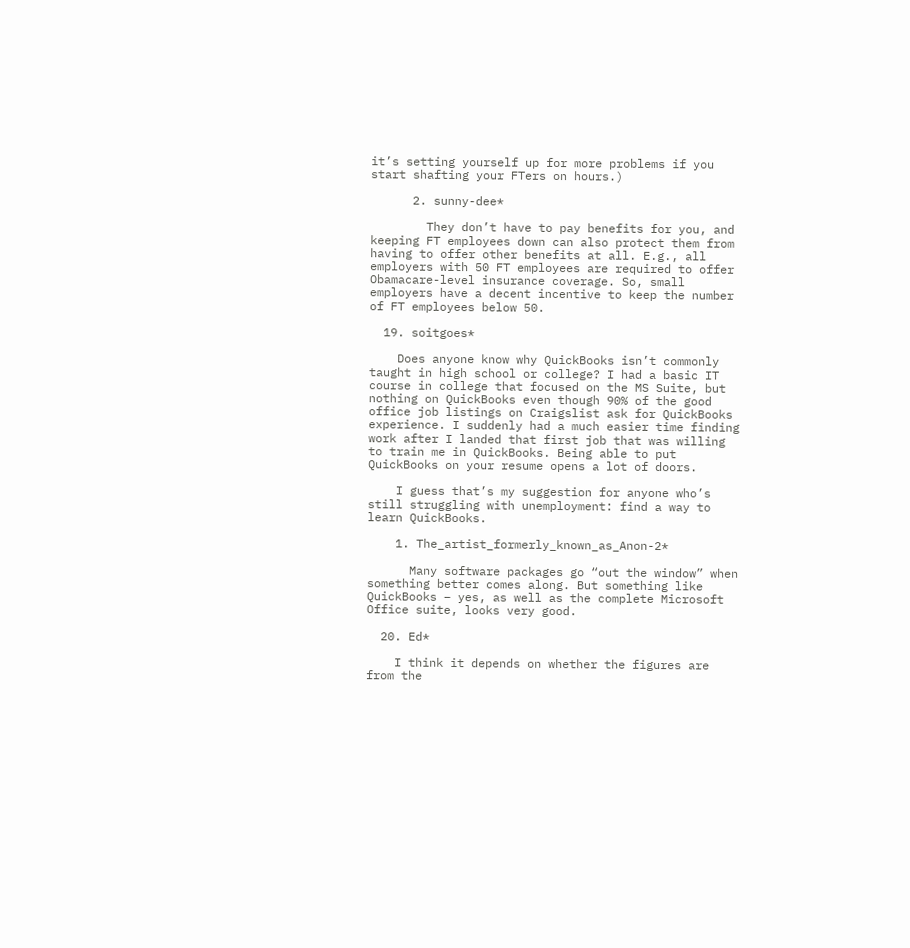it’s setting yourself up for more problems if you start shafting your FTers on hours.)

      2. sunny-dee*

        They don’t have to pay benefits for you, and keeping FT employees down can also protect them from having to offer other benefits at all. E.g., all employers with 50 FT employees are required to offer Obamacare-level insurance coverage. So, small employers have a decent incentive to keep the number of FT employees below 50.

  19. soitgoes*

    Does anyone know why QuickBooks isn’t commonly taught in high school or college? I had a basic IT course in college that focused on the MS Suite, but nothing on QuickBooks even though 90% of the good office job listings on Craigslist ask for QuickBooks experience. I suddenly had a much easier time finding work after I landed that first job that was willing to train me in QuickBooks. Being able to put QuickBooks on your resume opens a lot of doors.

    I guess that’s my suggestion for anyone who’s still struggling with unemployment: find a way to learn QuickBooks.

    1. The_artist_formerly_known_as_Anon-2*

      Many software packages go “out the window” when something better comes along. But something like QuickBooks – yes, as well as the complete Microsoft Office suite, looks very good.

  20. Ed*

    I think it depends on whether the figures are from the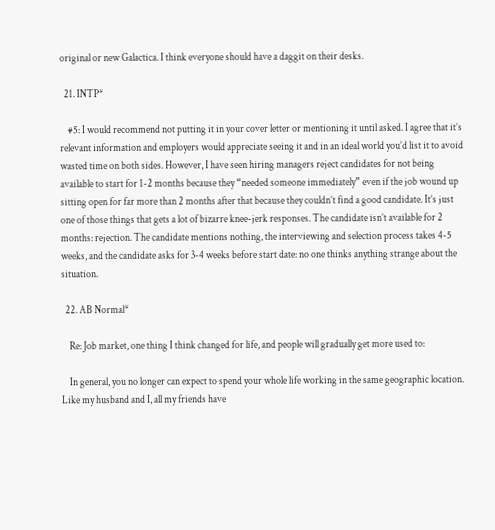original or new Galactica. I think everyone should have a daggit on their desks.

  21. INTP*

    #5: I would recommend not putting it in your cover letter or mentioning it until asked. I agree that it’s relevant information and employers would appreciate seeing it and in an ideal world you’d list it to avoid wasted time on both sides. However, I have seen hiring managers reject candidates for not being available to start for 1-2 months because they “needed someone immediately” even if the job wound up sitting open for far more than 2 months after that because they couldn’t find a good candidate. It’s just one of those things that gets a lot of bizarre knee-jerk responses. The candidate isn’t available for 2 months: rejection. The candidate mentions nothing, the interviewing and selection process takes 4-5 weeks, and the candidate asks for 3-4 weeks before start date: no one thinks anything strange about the situation.

  22. AB Normal*

    Re: Job market, one thing I think changed for life, and people will gradually get more used to:

    In general, you no longer can expect to spend your whole life working in the same geographic location. Like my husband and I, all my friends have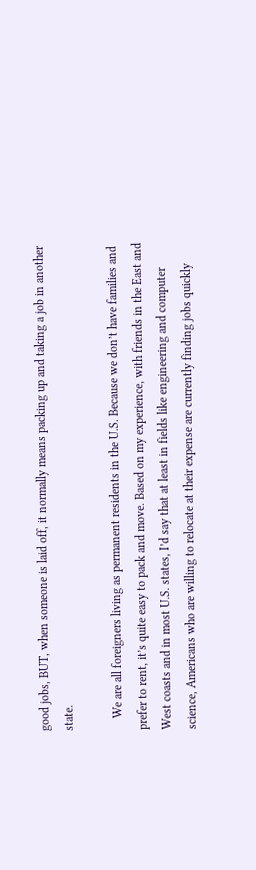good jobs, BUT, when someone is laid off, it normally means packing up and taking a job in another state.

    We are all foreigners living as permanent residents in the U.S. Because we don’t have families and prefer to rent, it’s quite easy to pack and move. Based on my experience, with friends in the East and West coasts and in most U.S. states, I’d say that at least in fields like engineering and computer science, Americans who are willing to relocate at their expense are currently finding jobs quickly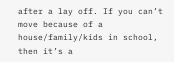after a lay off. If you can’t move because of a house/family/kids in school, then it’s a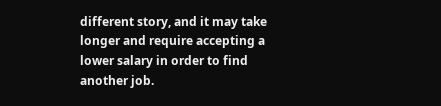different story, and it may take longer and require accepting a lower salary in order to find another job.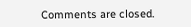Comments are closed.